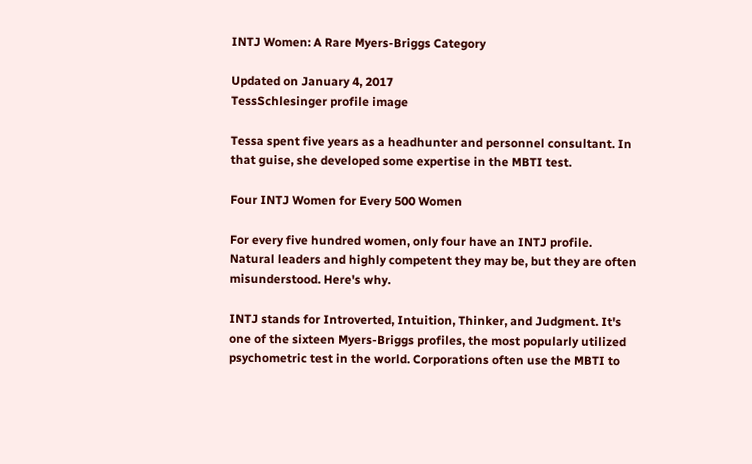INTJ Women: A Rare Myers-Briggs Category

Updated on January 4, 2017
TessSchlesinger profile image

Tessa spent five years as a headhunter and personnel consultant. In that guise, she developed some expertise in the MBTI test.

Four INTJ Women for Every 500 Women

For every five hundred women, only four have an INTJ profile. Natural leaders and highly competent they may be, but they are often misunderstood. Here's why.

INTJ stands for Introverted, Intuition, Thinker, and Judgment. It's one of the sixteen Myers-Briggs profiles, the most popularly utilized psychometric test in the world. Corporations often use the MBTI to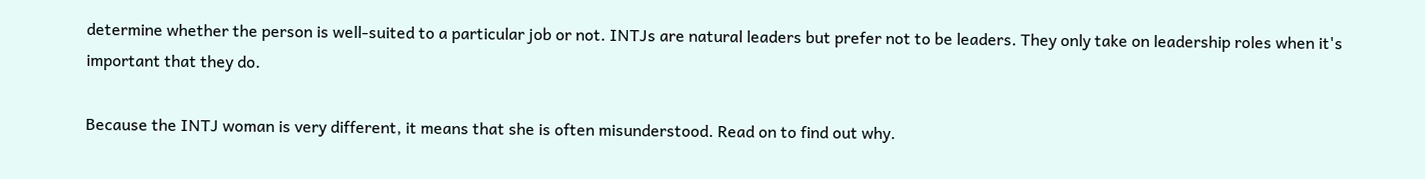determine whether the person is well-suited to a particular job or not. INTJs are natural leaders but prefer not to be leaders. They only take on leadership roles when it's important that they do.

Because the INTJ woman is very different, it means that she is often misunderstood. Read on to find out why.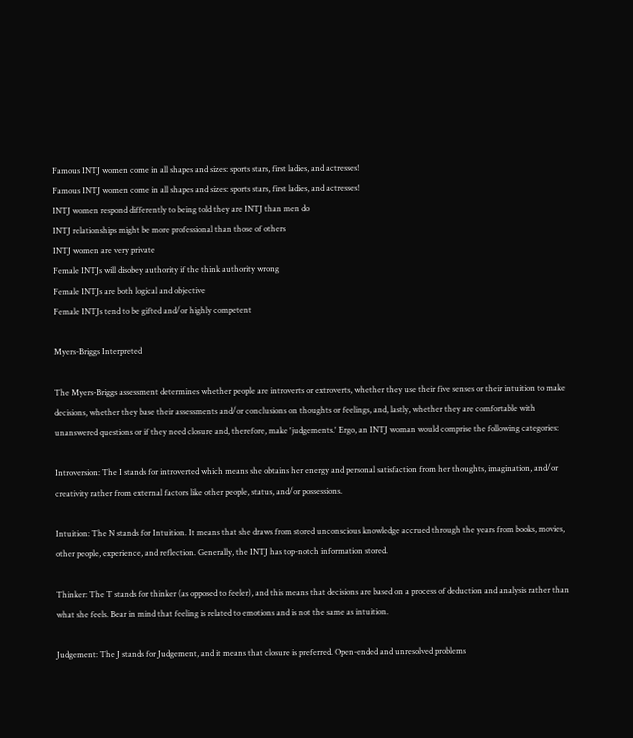Famous INTJ women come in all shapes and sizes: sports stars, first ladies, and actresses!
Famous INTJ women come in all shapes and sizes: sports stars, first ladies, and actresses!
INTJ women respond differently to being told they are INTJ than men do
INTJ relationships might be more professional than those of others
INTJ women are very private
Female INTJs will disobey authority if the think authority wrong
Female INTJs are both logical and objective
Female INTJs tend to be gifted and/or highly competent

Myers-Briggs Interpreted

The Myers-Briggs assessment determines whether people are introverts or extroverts, whether they use their five senses or their intuition to make decisions, whether they base their assessments and/or conclusions on thoughts or feelings, and, lastly, whether they are comfortable with unanswered questions or if they need closure and, therefore, make 'judgements.' Ergo, an INTJ woman would comprise the following categories:

Introversion: The I stands for introverted which means she obtains her energy and personal satisfaction from her thoughts, imagination, and/or creativity rather from external factors like other people, status, and/or possessions.

Intuition: The N stands for Intuition. It means that she draws from stored unconscious knowledge accrued through the years from books, movies, other people, experience, and reflection. Generally, the INTJ has top-notch information stored.

Thinker: The T stands for thinker (as opposed to feeler), and this means that decisions are based on a process of deduction and analysis rather than what she feels. Bear in mind that feeling is related to emotions and is not the same as intuition.

Judgement: The J stands for Judgement, and it means that closure is preferred. Open-ended and unresolved problems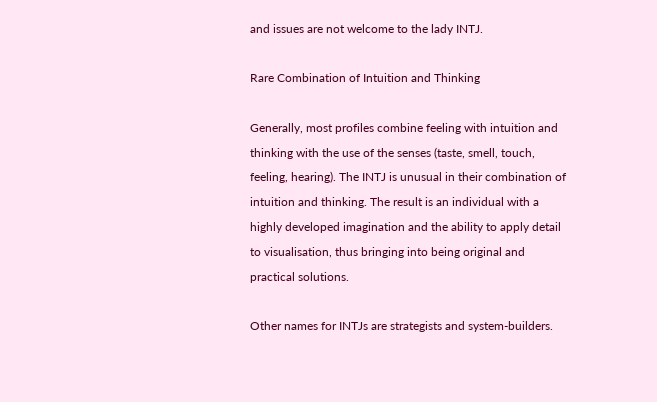and issues are not welcome to the lady INTJ.

Rare Combination of Intuition and Thinking

Generally, most profiles combine feeling with intuition and thinking with the use of the senses (taste, smell, touch, feeling, hearing). The INTJ is unusual in their combination of intuition and thinking. The result is an individual with a highly developed imagination and the ability to apply detail to visualisation, thus bringing into being original and practical solutions.

Other names for INTJs are strategists and system-builders.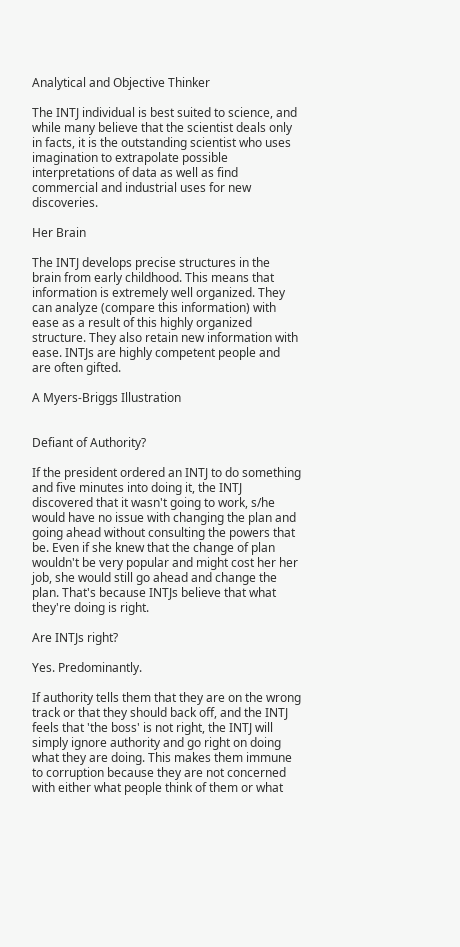Analytical and Objective Thinker

The INTJ individual is best suited to science, and while many believe that the scientist deals only in facts, it is the outstanding scientist who uses imagination to extrapolate possible interpretations of data as well as find commercial and industrial uses for new discoveries.

Her Brain

The INTJ develops precise structures in the brain from early childhood. This means that information is extremely well organized. They can analyze (compare this information) with ease as a result of this highly organized structure. They also retain new information with ease. INTJs are highly competent people and are often gifted.

A Myers-Briggs Illustration


Defiant of Authority?

If the president ordered an INTJ to do something and five minutes into doing it, the INTJ discovered that it wasn't going to work, s/he would have no issue with changing the plan and going ahead without consulting the powers that be. Even if she knew that the change of plan wouldn't be very popular and might cost her her job, she would still go ahead and change the plan. That's because INTJs believe that what they're doing is right.

Are INTJs right?

Yes. Predominantly.

If authority tells them that they are on the wrong track or that they should back off, and the INTJ feels that 'the boss' is not right, the INTJ will simply ignore authority and go right on doing what they are doing. This makes them immune to corruption because they are not concerned with either what people think of them or what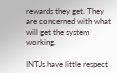rewards they get. They are concerned with what will get the system working.

INTJs have little respect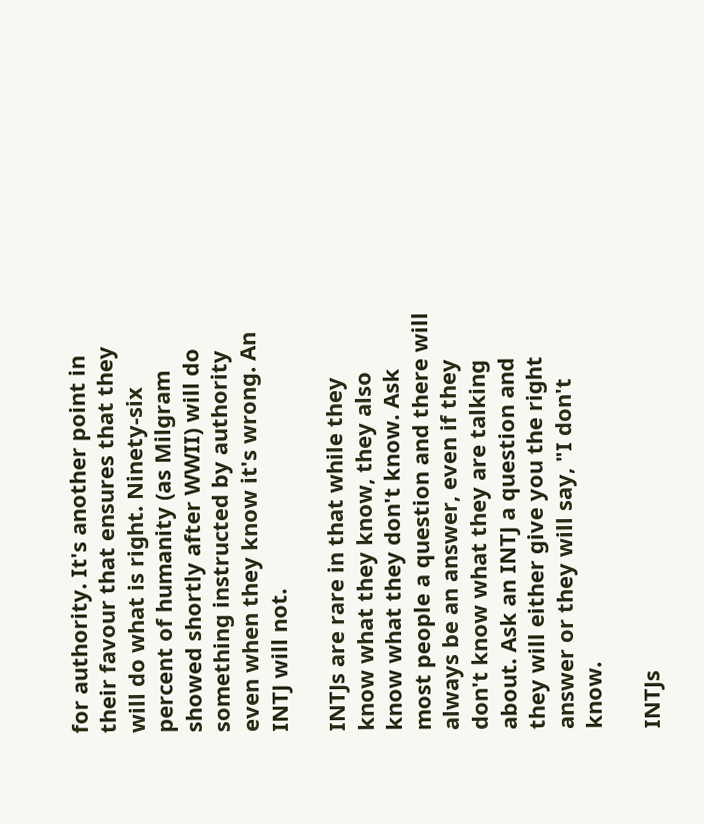for authority. It's another point in their favour that ensures that they will do what is right. Ninety-six percent of humanity (as Milgram showed shortly after WWII) will do something instructed by authority even when they know it's wrong. An INTJ will not.

INTJs are rare in that while they know what they know, they also know what they don't know. Ask most people a question and there will always be an answer, even if they don't know what they are talking about. Ask an INTJ a question and they will either give you the right answer or they will say, "I don't know.

INTJs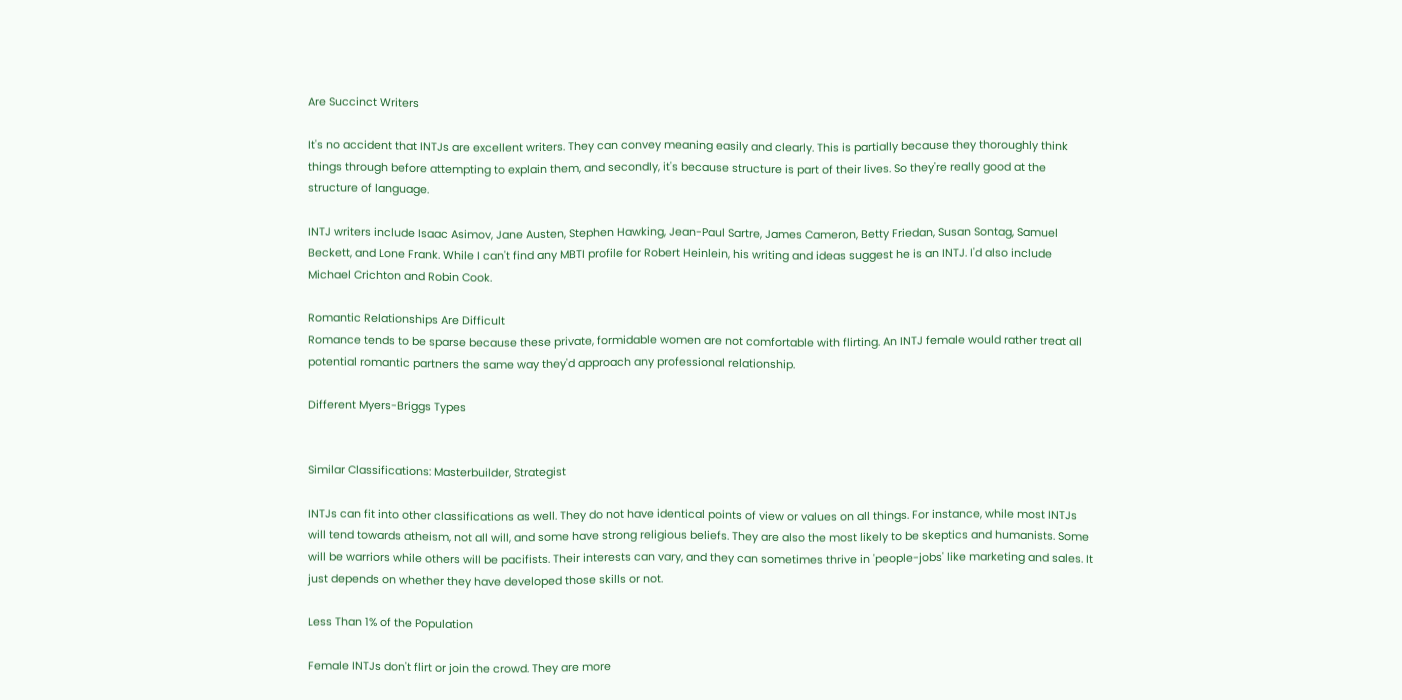Are Succinct Writers

It's no accident that INTJs are excellent writers. They can convey meaning easily and clearly. This is partially because they thoroughly think things through before attempting to explain them, and secondly, it's because structure is part of their lives. So they're really good at the structure of language.

INTJ writers include Isaac Asimov, Jane Austen, Stephen Hawking, Jean-Paul Sartre, James Cameron, Betty Friedan, Susan Sontag, Samuel Beckett, and Lone Frank. While I can't find any MBTI profile for Robert Heinlein, his writing and ideas suggest he is an INTJ. I'd also include Michael Crichton and Robin Cook.

Romantic Relationships Are Difficult
Romance tends to be sparse because these private, formidable women are not comfortable with flirting. An INTJ female would rather treat all potential romantic partners the same way they'd approach any professional relationship.

Different Myers-Briggs Types


Similar Classifications: Masterbuilder, Strategist

INTJs can fit into other classifications as well. They do not have identical points of view or values on all things. For instance, while most INTJs will tend towards atheism, not all will, and some have strong religious beliefs. They are also the most likely to be skeptics and humanists. Some will be warriors while others will be pacifists. Their interests can vary, and they can sometimes thrive in 'people-jobs' like marketing and sales. It just depends on whether they have developed those skills or not.

Less Than 1% of the Population

Female INTJs don't flirt or join the crowd. They are more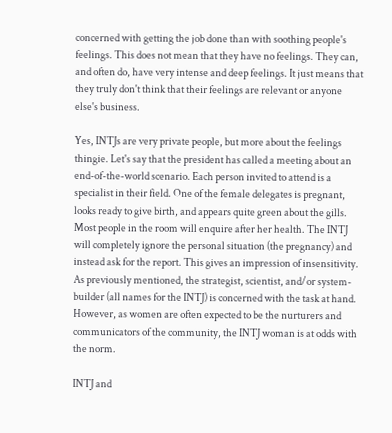concerned with getting the job done than with soothing people's feelings. This does not mean that they have no feelings. They can, and often do, have very intense and deep feelings. It just means that they truly don't think that their feelings are relevant or anyone else's business.

Yes, INTJs are very private people, but more about the feelings thingie. Let's say that the president has called a meeting about an end-of-the-world scenario. Each person invited to attend is a specialist in their field. One of the female delegates is pregnant, looks ready to give birth, and appears quite green about the gills. Most people in the room will enquire after her health. The INTJ will completely ignore the personal situation (the pregnancy) and instead ask for the report. This gives an impression of insensitivity. As previously mentioned, the strategist, scientist, and/or system-builder (all names for the INTJ) is concerned with the task at hand. However, as women are often expected to be the nurturers and communicators of the community, the INTJ woman is at odds with the norm.

INTJ and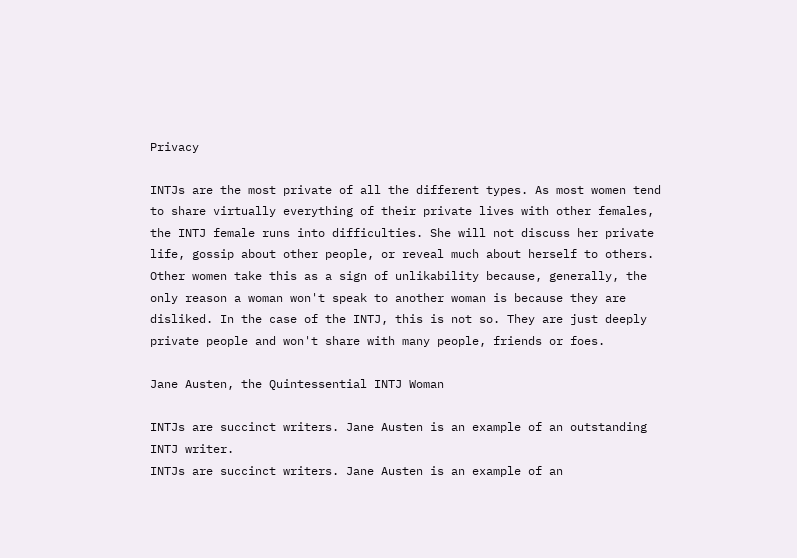Privacy

INTJs are the most private of all the different types. As most women tend to share virtually everything of their private lives with other females, the INTJ female runs into difficulties. She will not discuss her private life, gossip about other people, or reveal much about herself to others. Other women take this as a sign of unlikability because, generally, the only reason a woman won't speak to another woman is because they are disliked. In the case of the INTJ, this is not so. They are just deeply private people and won't share with many people, friends or foes.

Jane Austen, the Quintessential INTJ Woman

INTJs are succinct writers. Jane Austen is an example of an outstanding INTJ writer.
INTJs are succinct writers. Jane Austen is an example of an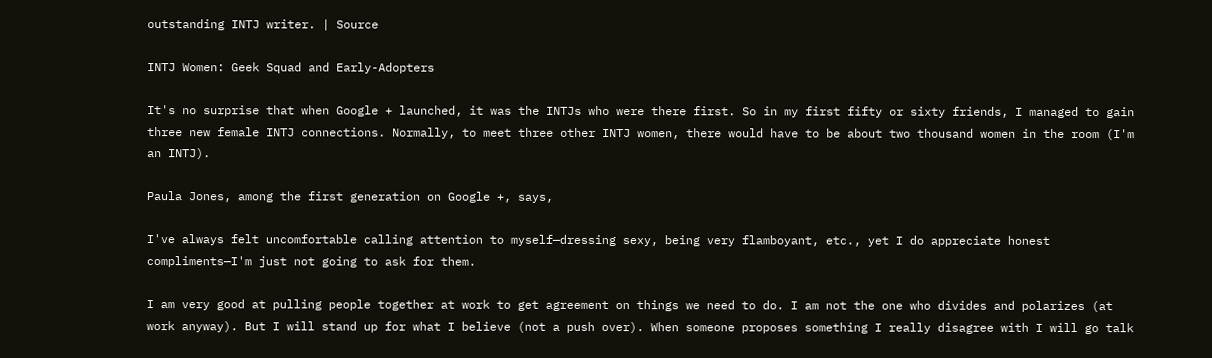outstanding INTJ writer. | Source

INTJ Women: Geek Squad and Early-Adopters

It's no surprise that when Google + launched, it was the INTJs who were there first. So in my first fifty or sixty friends, I managed to gain three new female INTJ connections. Normally, to meet three other INTJ women, there would have to be about two thousand women in the room (I'm an INTJ).

Paula Jones, among the first generation on Google +, says,

I've always felt uncomfortable calling attention to myself—dressing sexy, being very flamboyant, etc., yet I do appreciate honest compliments—I'm just not going to ask for them.

I am very good at pulling people together at work to get agreement on things we need to do. I am not the one who divides and polarizes (at work anyway). But I will stand up for what I believe (not a push over). When someone proposes something I really disagree with I will go talk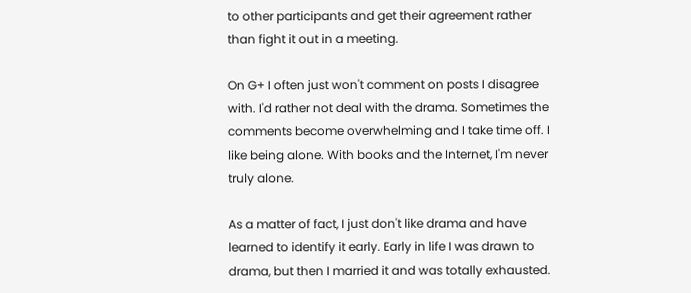to other participants and get their agreement rather than fight it out in a meeting.

On G+ I often just won't comment on posts I disagree with. I'd rather not deal with the drama. Sometimes the comments become overwhelming and I take time off. I like being alone. With books and the Internet, I'm never truly alone.

As a matter of fact, I just don't like drama and have learned to identify it early. Early in life I was drawn to drama, but then I married it and was totally exhausted.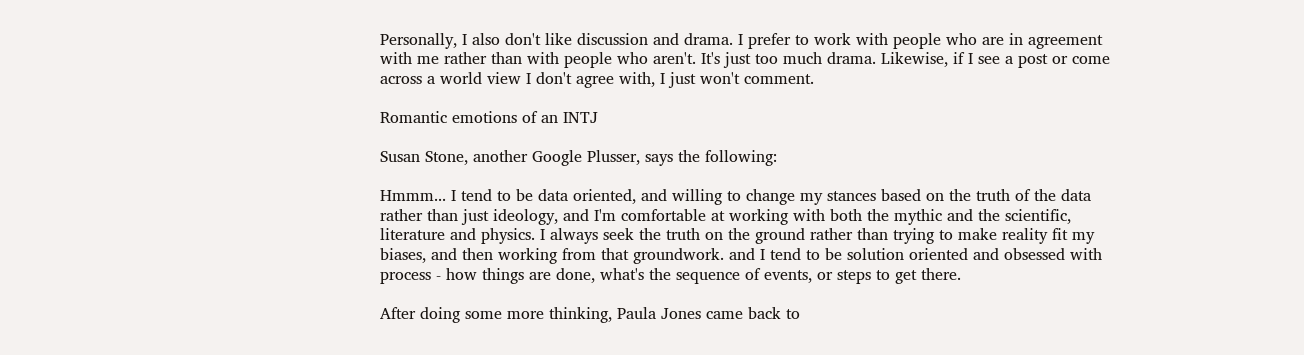Personally, I also don't like discussion and drama. I prefer to work with people who are in agreement with me rather than with people who aren't. It's just too much drama. Likewise, if I see a post or come across a world view I don't agree with, I just won't comment.

Romantic emotions of an INTJ

Susan Stone, another Google Plusser, says the following:

Hmmm... I tend to be data oriented, and willing to change my stances based on the truth of the data rather than just ideology, and I'm comfortable at working with both the mythic and the scientific, literature and physics. I always seek the truth on the ground rather than trying to make reality fit my biases, and then working from that groundwork. and I tend to be solution oriented and obsessed with process - how things are done, what's the sequence of events, or steps to get there.

After doing some more thinking, Paula Jones came back to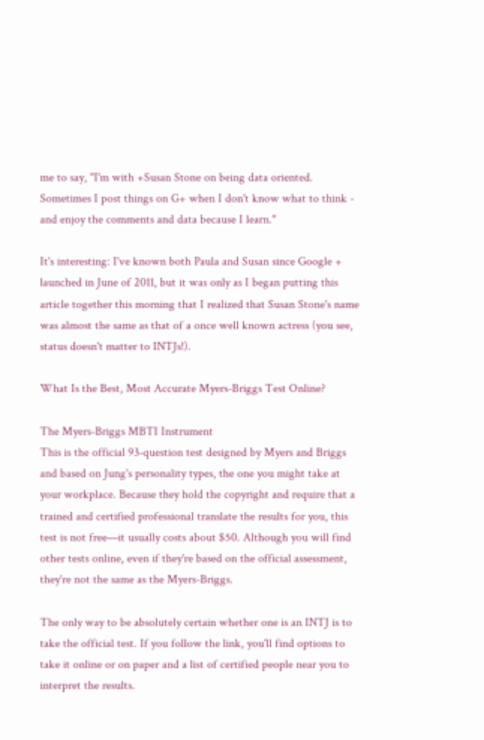me to say, "I'm with +Susan Stone on being data oriented. Sometimes I post things on G+ when I don't know what to think - and enjoy the comments and data because I learn."

It's interesting: I've known both Paula and Susan since Google + launched in June of 2011, but it was only as I began putting this article together this morning that I realized that Susan Stone's name was almost the same as that of a once well known actress (you see, status doesn't matter to INTJs!).

What Is the Best, Most Accurate Myers-Briggs Test Online?

The Myers-Briggs MBTI Instrument
This is the official 93-question test designed by Myers and Briggs and based on Jung's personality types, the one you might take at your workplace. Because they hold the copyright and require that a trained and certified professional translate the results for you, this test is not free—it usually costs about $50. Although you will find other tests online, even if they're based on the official assessment, they're not the same as the Myers-Briggs.

The only way to be absolutely certain whether one is an INTJ is to take the official test. If you follow the link, you'll find options to take it online or on paper and a list of certified people near you to interpret the results.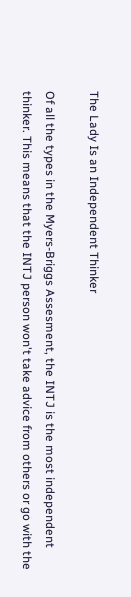The Lady Is an Independent Thinker

Of all the types in the Myers-Briggs Assesment, the INTJ is the most independent thinker. This means that the INTJ person won't take advice from others or go with the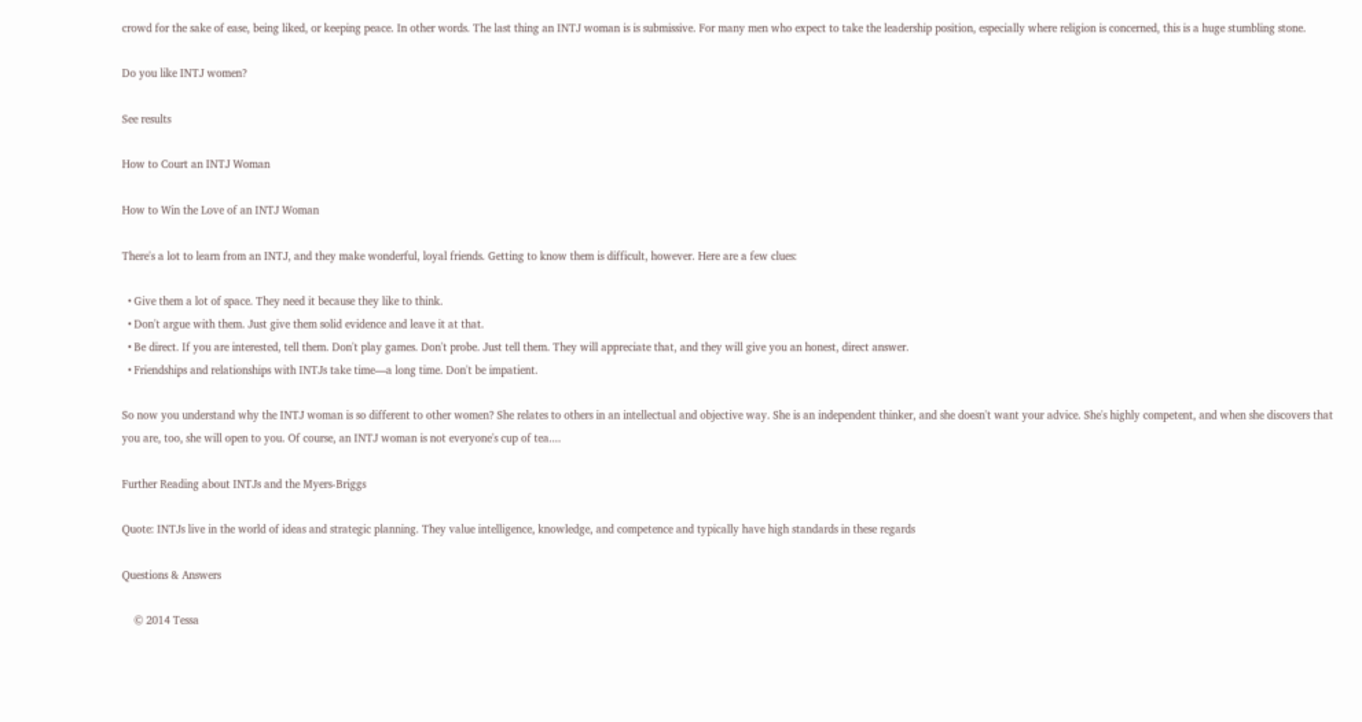crowd for the sake of ease, being liked, or keeping peace. In other words. The last thing an INTJ woman is is submissive. For many men who expect to take the leadership position, especially where religion is concerned, this is a huge stumbling stone.

Do you like INTJ women?

See results

How to Court an INTJ Woman

How to Win the Love of an INTJ Woman

There's a lot to learn from an INTJ, and they make wonderful, loyal friends. Getting to know them is difficult, however. Here are a few clues:

  • Give them a lot of space. They need it because they like to think.
  • Don't argue with them. Just give them solid evidence and leave it at that.
  • Be direct. If you are interested, tell them. Don't play games. Don't probe. Just tell them. They will appreciate that, and they will give you an honest, direct answer.
  • Friendships and relationships with INTJs take time—a long time. Don't be impatient.

So now you understand why the INTJ woman is so different to other women? She relates to others in an intellectual and objective way. She is an independent thinker, and she doesn't want your advice. She's highly competent, and when she discovers that you are, too, she will open to you. Of course, an INTJ woman is not everyone's cup of tea....

Further Reading about INTJs and the Myers-Briggs

Quote: INTJs live in the world of ideas and strategic planning. They value intelligence, knowledge, and competence and typically have high standards in these regards

Questions & Answers

    © 2014 Tessa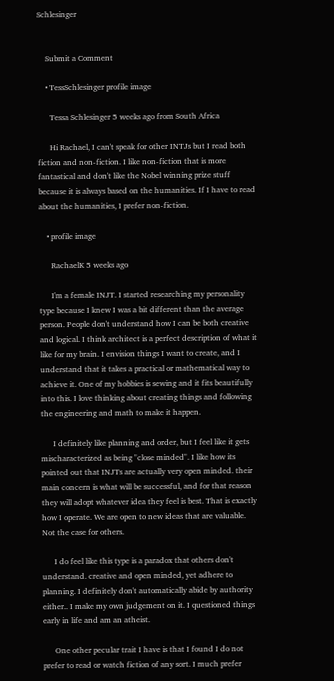Schlesinger


    Submit a Comment

    • TessSchlesinger profile image

      Tessa Schlesinger 5 weeks ago from South Africa

      Hi Rachael, I can't speak for other INTJs but I read both fiction and non-fiction. I like non-fiction that is more fantastical and don't like the Nobel winning prize stuff because it is always based on the humanities. If I have to read about the humanities, I prefer non-fiction.

    • profile image

      RachaelK 5 weeks ago

      I'm a female INJT. I started researching my personality type because I knew I was a bit different than the average person. People don't understand how I can be both creative and logical. I think architect is a perfect description of what it like for my brain. I envision things I want to create, and I understand that it takes a practical or mathematical way to achieve it. One of my hobbies is sewing and it fits beautifully into this. I love thinking about creating things and following the engineering and math to make it happen.

      I definitely like planning and order, but I feel like it gets mischaracterized as being "close minded". I like how its pointed out that INJTs are actually very open minded. their main concern is what will be successful, and for that reason they will adopt whatever idea they feel is best. That is exactly how I operate. We are open to new ideas that are valuable. Not the case for others.

      I do feel like this type is a paradox that others don't understand. creative and open minded, yet adhere to planning. I definitely don't automatically abide by authority either.. I make my own judgement on it. I questioned things early in life and am an atheist.

      One other pecular trait I have is that I found I do not prefer to read or watch fiction of any sort. I much prefer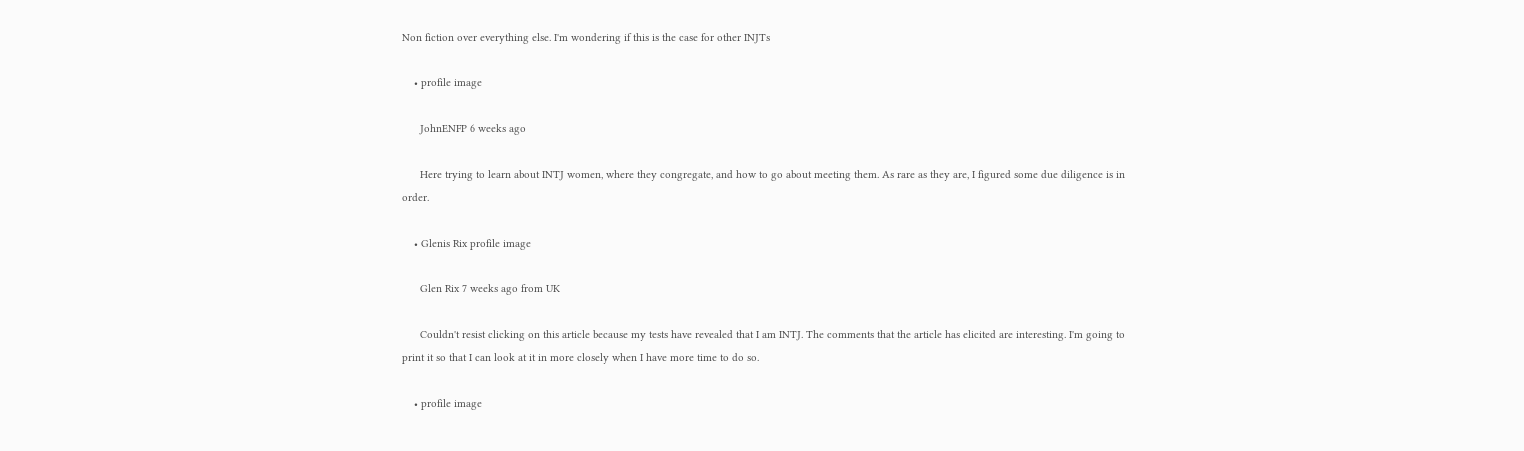Non fiction over everything else. I'm wondering if this is the case for other INJTs

    • profile image

      JohnENFP 6 weeks ago

      Here trying to learn about INTJ women, where they congregate, and how to go about meeting them. As rare as they are, I figured some due diligence is in order.

    • Glenis Rix profile image

      Glen Rix 7 weeks ago from UK

      Couldn't resist clicking on this article because my tests have revealed that I am INTJ. The comments that the article has elicited are interesting. I'm going to print it so that I can look at it in more closely when I have more time to do so.

    • profile image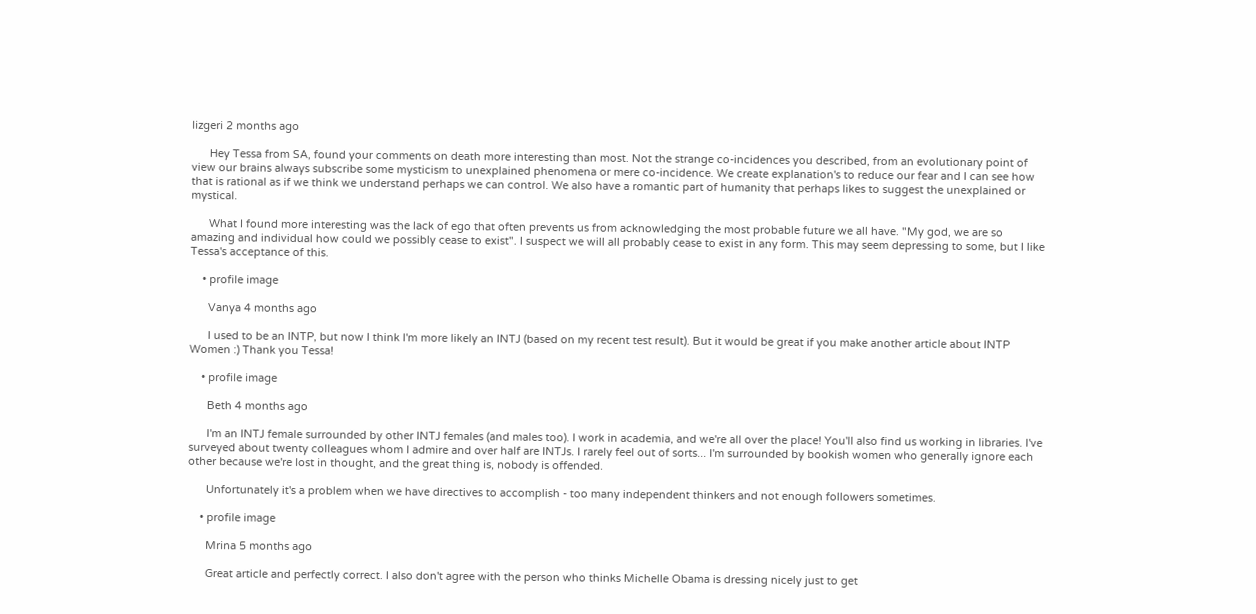lizgeri 2 months ago

      Hey Tessa from SA, found your comments on death more interesting than most. Not the strange co-incidences you described, from an evolutionary point of view our brains always subscribe some mysticism to unexplained phenomena or mere co-incidence. We create explanation's to reduce our fear and I can see how that is rational as if we think we understand perhaps we can control. We also have a romantic part of humanity that perhaps likes to suggest the unexplained or mystical.

      What I found more interesting was the lack of ego that often prevents us from acknowledging the most probable future we all have. "My god, we are so amazing and individual how could we possibly cease to exist". I suspect we will all probably cease to exist in any form. This may seem depressing to some, but I like Tessa's acceptance of this.

    • profile image

      Vanya 4 months ago

      I used to be an INTP, but now I think I'm more likely an INTJ (based on my recent test result). But it would be great if you make another article about INTP Women :) Thank you Tessa!

    • profile image

      Beth 4 months ago

      I'm an INTJ female surrounded by other INTJ females (and males too). I work in academia, and we're all over the place! You'll also find us working in libraries. I've surveyed about twenty colleagues whom I admire and over half are INTJs. I rarely feel out of sorts... I'm surrounded by bookish women who generally ignore each other because we're lost in thought, and the great thing is, nobody is offended.

      Unfortunately it's a problem when we have directives to accomplish - too many independent thinkers and not enough followers sometimes.

    • profile image

      Mrina 5 months ago

      Great article and perfectly correct. I also don't agree with the person who thinks Michelle Obama is dressing nicely just to get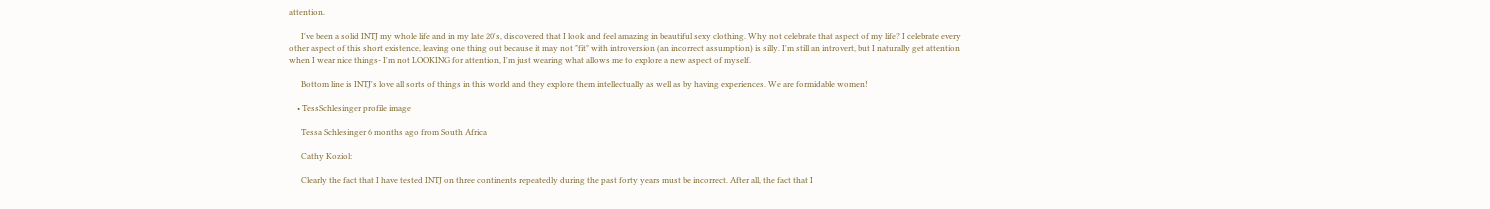attention.

      I've been a solid INTJ my whole life and in my late 20's, discovered that I look and feel amazing in beautiful sexy clothing. Why not celebrate that aspect of my life? I celebrate every other aspect of this short existence, leaving one thing out because it may not "fit" with introversion (an incorrect assumption) is silly. I'm still an introvert, but I naturally get attention when I wear nice things- I'm not LOOKING for attention, I'm just wearing what allows me to explore a new aspect of myself.

      Bottom line is INTJ's love all sorts of things in this world and they explore them intellectually as well as by having experiences. We are formidable women!

    • TessSchlesinger profile image

      Tessa Schlesinger 6 months ago from South Africa

      Cathy Koziol:

      Clearly the fact that I have tested INTJ on three continents repeatedly during the past forty years must be incorrect. After all, the fact that I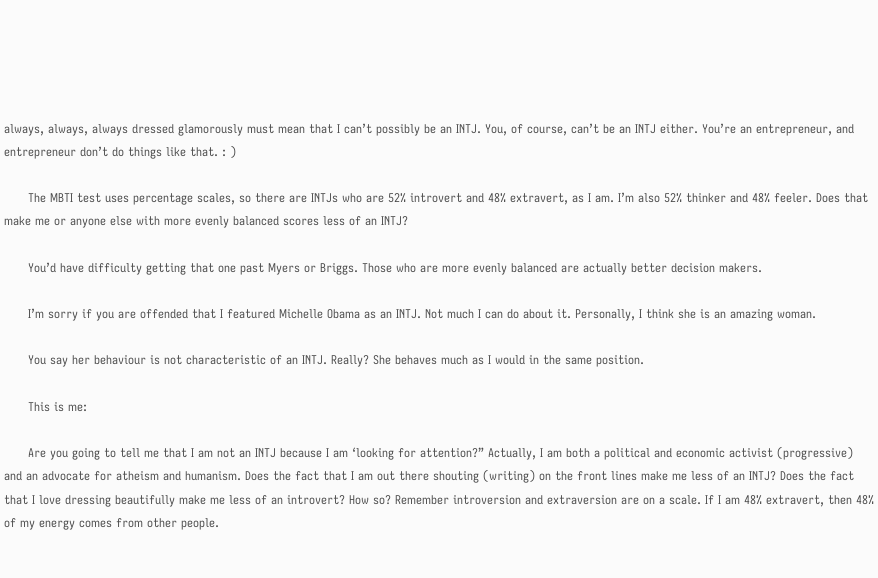always, always, always dressed glamorously must mean that I can’t possibly be an INTJ. You, of course, can’t be an INTJ either. You’re an entrepreneur, and entrepreneur don’t do things like that. : )

      The MBTI test uses percentage scales, so there are INTJs who are 52% introvert and 48% extravert, as I am. I’m also 52% thinker and 48% feeler. Does that make me or anyone else with more evenly balanced scores less of an INTJ?

      You’d have difficulty getting that one past Myers or Briggs. Those who are more evenly balanced are actually better decision makers.

      I’m sorry if you are offended that I featured Michelle Obama as an INTJ. Not much I can do about it. Personally, I think she is an amazing woman.

      You say her behaviour is not characteristic of an INTJ. Really? She behaves much as I would in the same position.

      This is me:

      Are you going to tell me that I am not an INTJ because I am ‘looking for attention?” Actually, I am both a political and economic activist (progressive) and an advocate for atheism and humanism. Does the fact that I am out there shouting (writing) on the front lines make me less of an INTJ? Does the fact that I love dressing beautifully make me less of an introvert? How so? Remember introversion and extraversion are on a scale. If I am 48% extravert, then 48% of my energy comes from other people.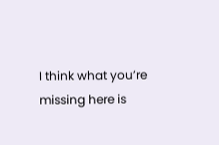I think what you’re missing here is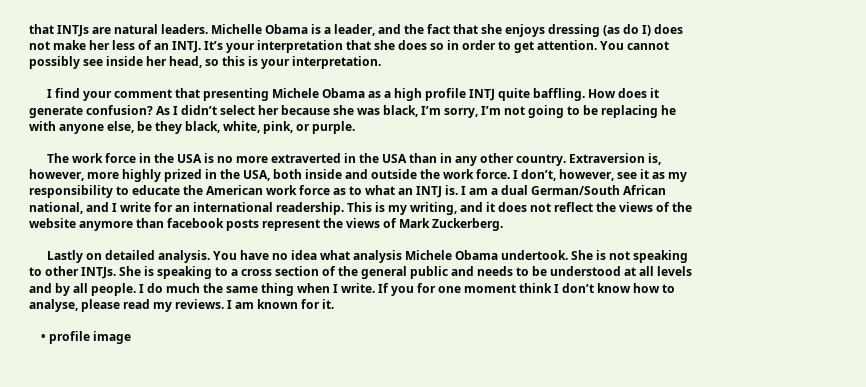that INTJs are natural leaders. Michelle Obama is a leader, and the fact that she enjoys dressing (as do I) does not make her less of an INTJ. It’s your interpretation that she does so in order to get attention. You cannot possibly see inside her head, so this is your interpretation.

      I find your comment that presenting Michele Obama as a high profile INTJ quite baffling. How does it generate confusion? As I didn’t select her because she was black, I’m sorry, I’m not going to be replacing he with anyone else, be they black, white, pink, or purple.

      The work force in the USA is no more extraverted in the USA than in any other country. Extraversion is, however, more highly prized in the USA, both inside and outside the work force. I don’t, however, see it as my responsibility to educate the American work force as to what an INTJ is. I am a dual German/South African national, and I write for an international readership. This is my writing, and it does not reflect the views of the website anymore than facebook posts represent the views of Mark Zuckerberg.

      Lastly on detailed analysis. You have no idea what analysis Michele Obama undertook. She is not speaking to other INTJs. She is speaking to a cross section of the general public and needs to be understood at all levels and by all people. I do much the same thing when I write. If you for one moment think I don’t know how to analyse, please read my reviews. I am known for it.

    • profile image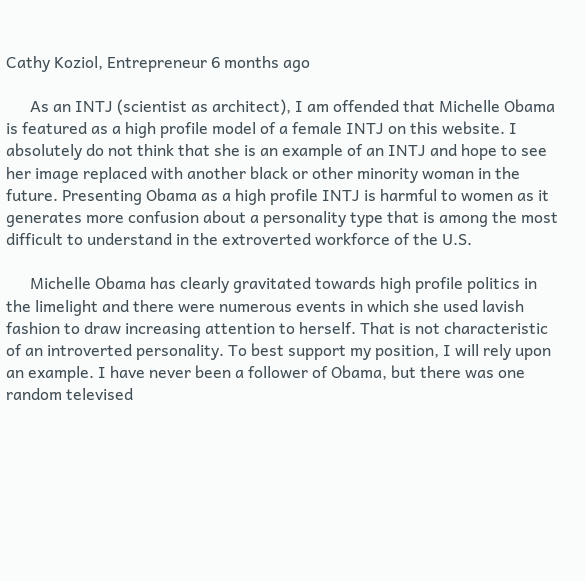Cathy Koziol, Entrepreneur 6 months ago

      As an INTJ (scientist as architect), I am offended that Michelle Obama is featured as a high profile model of a female INTJ on this website. I absolutely do not think that she is an example of an INTJ and hope to see her image replaced with another black or other minority woman in the future. Presenting Obama as a high profile INTJ is harmful to women as it generates more confusion about a personality type that is among the most difficult to understand in the extroverted workforce of the U.S.

      Michelle Obama has clearly gravitated towards high profile politics in the limelight and there were numerous events in which she used lavish fashion to draw increasing attention to herself. That is not characteristic of an introverted personality. To best support my position, I will rely upon an example. I have never been a follower of Obama, but there was one random televised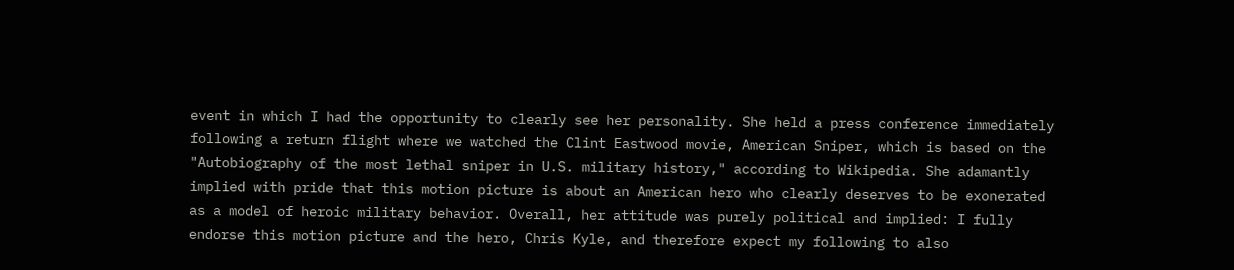event in which I had the opportunity to clearly see her personality. She held a press conference immediately following a return flight where we watched the Clint Eastwood movie, American Sniper, which is based on the "Autobiography of the most lethal sniper in U.S. military history," according to Wikipedia. She adamantly implied with pride that this motion picture is about an American hero who clearly deserves to be exonerated as a model of heroic military behavior. Overall, her attitude was purely political and implied: I fully endorse this motion picture and the hero, Chris Kyle, and therefore expect my following to also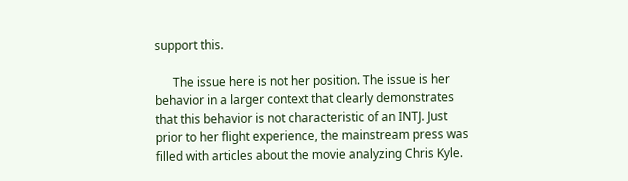support this.

      The issue here is not her position. The issue is her behavior in a larger context that clearly demonstrates that this behavior is not characteristic of an INTJ. Just prior to her flight experience, the mainstream press was filled with articles about the movie analyzing Chris Kyle.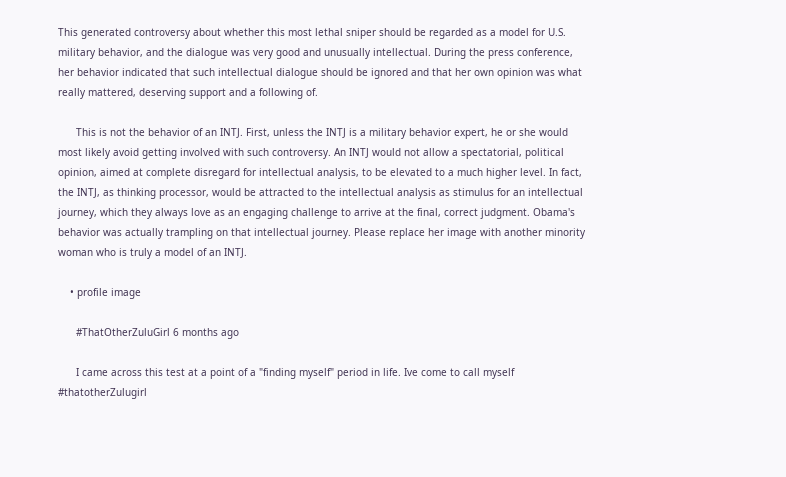This generated controversy about whether this most lethal sniper should be regarded as a model for U.S. military behavior, and the dialogue was very good and unusually intellectual. During the press conference, her behavior indicated that such intellectual dialogue should be ignored and that her own opinion was what really mattered, deserving support and a following of.

      This is not the behavior of an INTJ. First, unless the INTJ is a military behavior expert, he or she would most likely avoid getting involved with such controversy. An INTJ would not allow a spectatorial, political opinion, aimed at complete disregard for intellectual analysis, to be elevated to a much higher level. In fact, the INTJ, as thinking processor, would be attracted to the intellectual analysis as stimulus for an intellectual journey, which they always love as an engaging challenge to arrive at the final, correct judgment. Obama's behavior was actually trampling on that intellectual journey. Please replace her image with another minority woman who is truly a model of an INTJ.

    • profile image

      #ThatOtherZuluGirl 6 months ago

      I came across this test at a point of a "finding myself" period in life. Ive come to call myself #thatotherZulugirl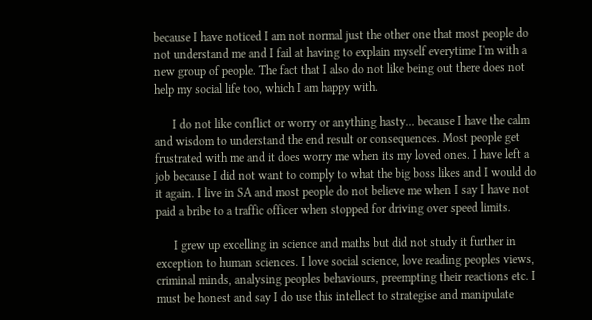because I have noticed I am not normal just the other one that most people do not understand me and I fail at having to explain myself everytime I'm with a new group of people. The fact that I also do not like being out there does not help my social life too, which I am happy with.

      I do not like conflict or worry or anything hasty... because I have the calm and wisdom to understand the end result or consequences. Most people get frustrated with me and it does worry me when its my loved ones. I have left a job because I did not want to comply to what the big boss likes and I would do it again. I live in SA and most people do not believe me when I say I have not paid a bribe to a traffic officer when stopped for driving over speed limits.

      I grew up excelling in science and maths but did not study it further in exception to human sciences. I love social science, love reading peoples views, criminal minds, analysing peoples behaviours, preempting their reactions etc. I must be honest and say I do use this intellect to strategise and manipulate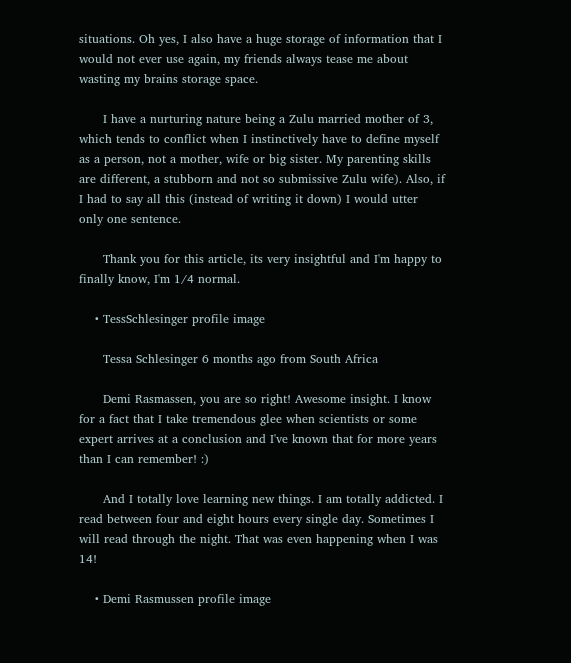situations. Oh yes, I also have a huge storage of information that I would not ever use again, my friends always tease me about wasting my brains storage space.

      I have a nurturing nature being a Zulu married mother of 3, which tends to conflict when I instinctively have to define myself as a person, not a mother, wife or big sister. My parenting skills are different, a stubborn and not so submissive Zulu wife). Also, if I had to say all this (instead of writing it down) I would utter only one sentence.

      Thank you for this article, its very insightful and I'm happy to finally know, I'm 1/4 normal.

    • TessSchlesinger profile image

      Tessa Schlesinger 6 months ago from South Africa

      Demi Rasmassen, you are so right! Awesome insight. I know for a fact that I take tremendous glee when scientists or some expert arrives at a conclusion and I've known that for more years than I can remember! :)

      And I totally love learning new things. I am totally addicted. I read between four and eight hours every single day. Sometimes I will read through the night. That was even happening when I was 14!

    • Demi Rasmussen profile image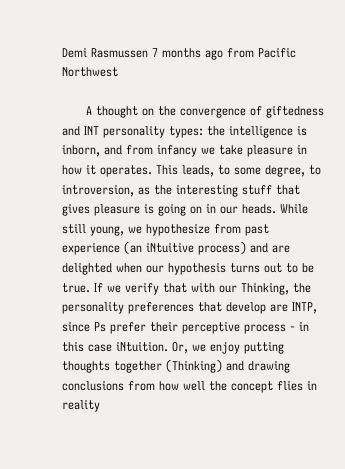Demi Rasmussen 7 months ago from Pacific Northwest

      A thought on the convergence of giftedness and INT personality types: the intelligence is inborn, and from infancy we take pleasure in how it operates. This leads, to some degree, to introversion, as the interesting stuff that gives pleasure is going on in our heads. While still young, we hypothesize from past experience (an iNtuitive process) and are delighted when our hypothesis turns out to be true. If we verify that with our Thinking, the personality preferences that develop are INTP, since Ps prefer their perceptive process - in this case iNtuition. Or, we enjoy putting thoughts together (Thinking) and drawing conclusions from how well the concept flies in reality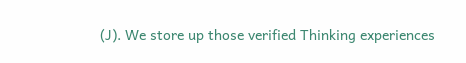(J). We store up those verified Thinking experiences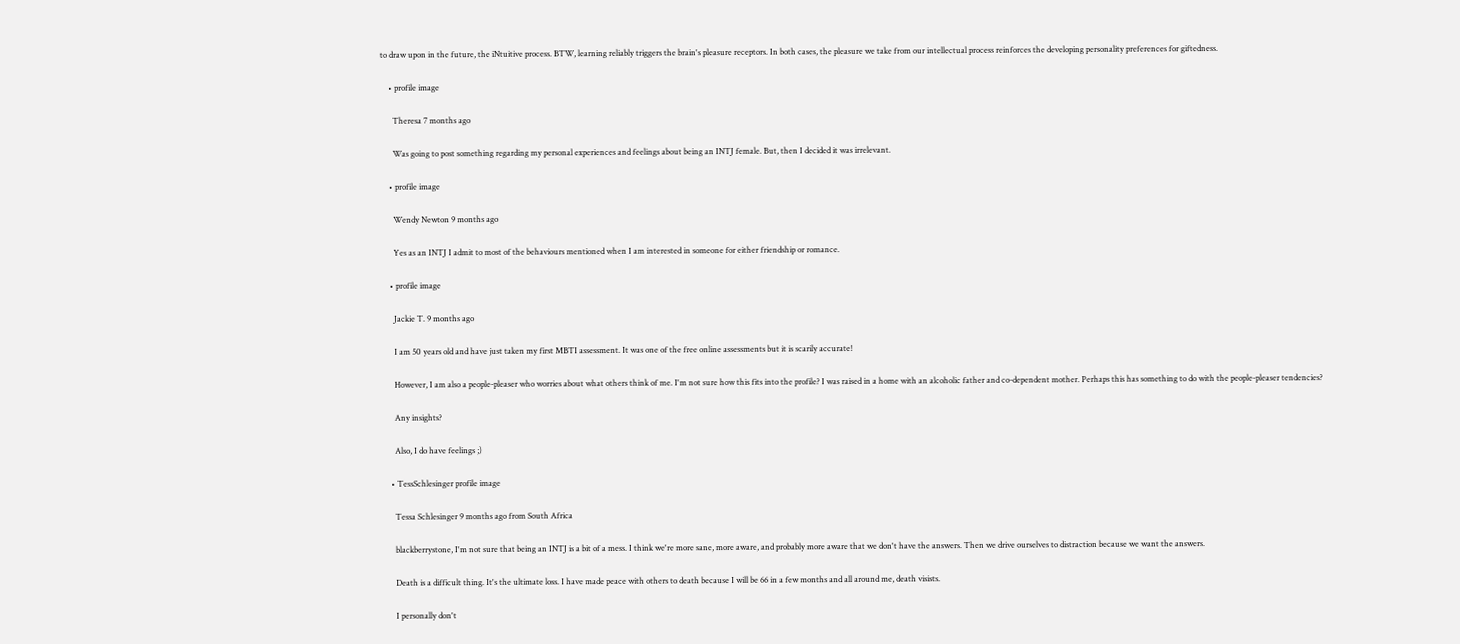to draw upon in the future, the iNtuitive process. BTW, learning reliably triggers the brain's pleasure receptors. In both cases, the pleasure we take from our intellectual process reinforces the developing personality preferences for giftedness.

    • profile image

      Theresa 7 months ago

      Was going to post something regarding my personal experiences and feelings about being an INTJ female. But, then I decided it was irrelevant.

    • profile image

      Wendy Newton 9 months ago

      Yes as an INTJ I admit to most of the behaviours mentioned when I am interested in someone for either friendship or romance.

    • profile image

      Jackie T. 9 months ago

      I am 50 years old and have just taken my first MBTI assessment. It was one of the free online assessments but it is scarily accurate!

      However, I am also a people-pleaser who worries about what others think of me. I'm not sure how this fits into the profile? I was raised in a home with an alcoholic father and co-dependent mother. Perhaps this has something to do with the people-pleaser tendencies?

      Any insights?

      Also, I do have feelings ;)

    • TessSchlesinger profile image

      Tessa Schlesinger 9 months ago from South Africa

      blackberrystone, I'm not sure that being an INTJ is a bit of a mess. I think we're more sane, more aware, and probably more aware that we don't have the answers. Then we drive ourselves to distraction because we want the answers.

      Death is a difficult thing. It's the ultimate loss. I have made peace with others to death because I will be 66 in a few months and all around me, death visists.

      I personally don't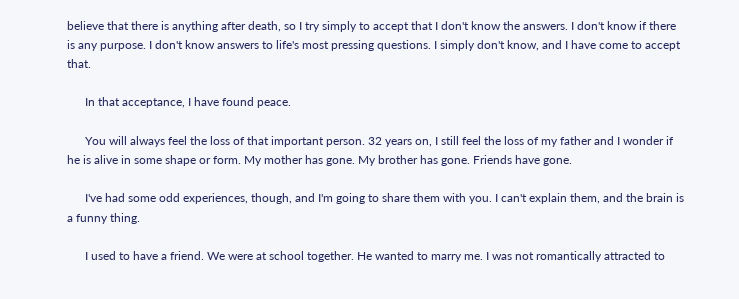believe that there is anything after death, so I try simply to accept that I don't know the answers. I don't know if there is any purpose. I don't know answers to life's most pressing questions. I simply don't know, and I have come to accept that.

      In that acceptance, I have found peace.

      You will always feel the loss of that important person. 32 years on, I still feel the loss of my father and I wonder if he is alive in some shape or form. My mother has gone. My brother has gone. Friends have gone.

      I've had some odd experiences, though, and I'm going to share them with you. I can't explain them, and the brain is a funny thing.

      I used to have a friend. We were at school together. He wanted to marry me. I was not romantically attracted to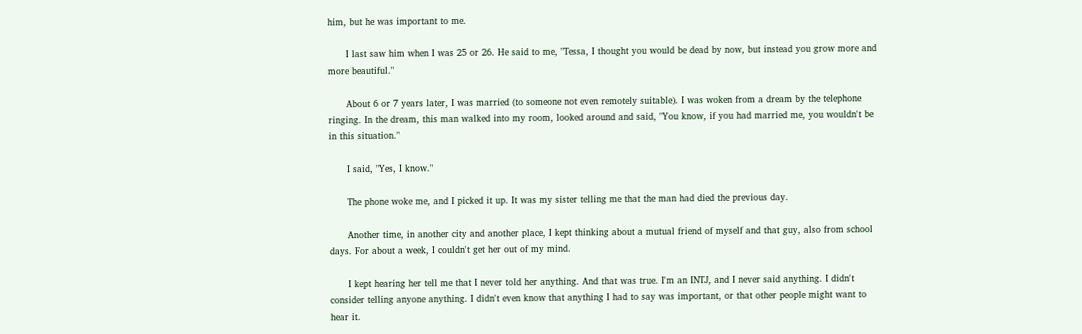him, but he was important to me.

      I last saw him when I was 25 or 26. He said to me, "Tessa, I thought you would be dead by now, but instead you grow more and more beautiful."

      About 6 or 7 years later, I was married (to someone not even remotely suitable). I was woken from a dream by the telephone ringing. In the dream, this man walked into my room, looked around and said, "You know, if you had married me, you wouldn't be in this situation."

      I said, "Yes, I know."

      The phone woke me, and I picked it up. It was my sister telling me that the man had died the previous day.

      Another time, in another city and another place, I kept thinking about a mutual friend of myself and that guy, also from school days. For about a week, I couldn't get her out of my mind.

      I kept hearing her tell me that I never told her anything. And that was true. I'm an INTJ, and I never said anything. I didn't consider telling anyone anything. I didn't even know that anything I had to say was important, or that other people might want to hear it.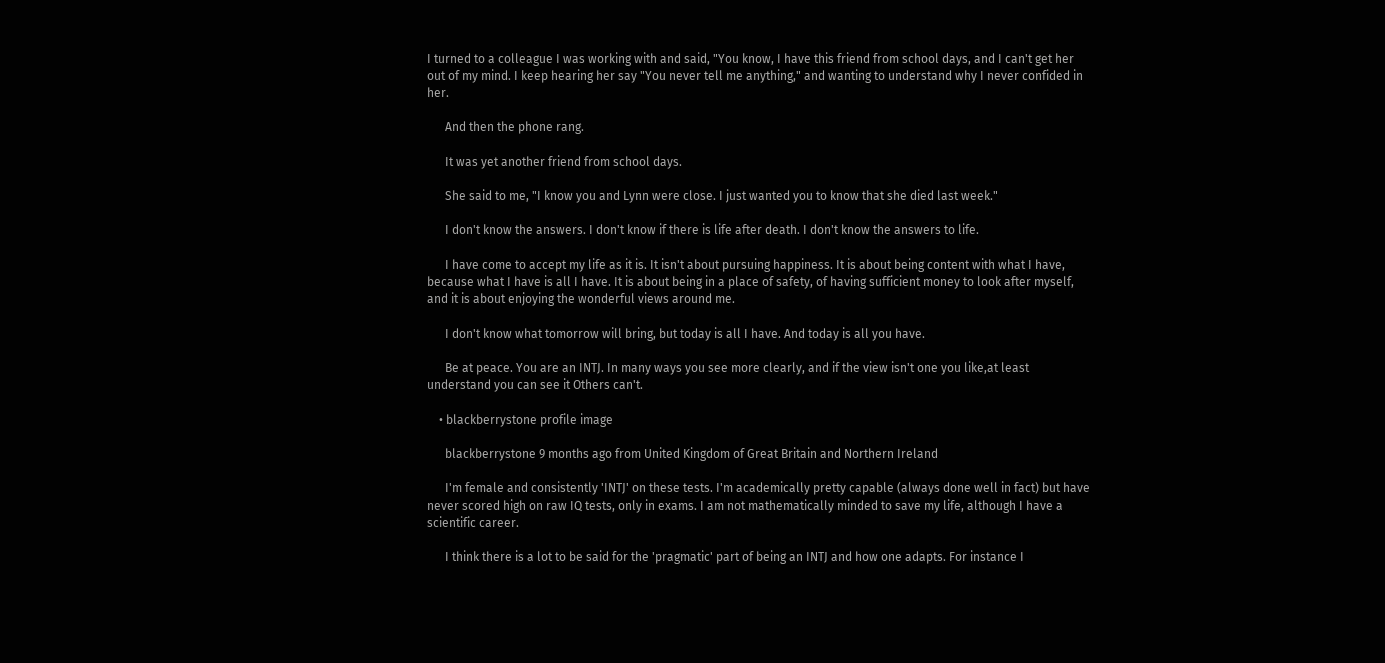I turned to a colleague I was working with and said, "You know, I have this friend from school days, and I can't get her out of my mind. I keep hearing her say "You never tell me anything," and wanting to understand why I never confided in her.

      And then the phone rang.

      It was yet another friend from school days.

      She said to me, "I know you and Lynn were close. I just wanted you to know that she died last week."

      I don't know the answers. I don't know if there is life after death. I don't know the answers to life.

      I have come to accept my life as it is. It isn't about pursuing happiness. It is about being content with what I have, because what I have is all I have. It is about being in a place of safety, of having sufficient money to look after myself, and it is about enjoying the wonderful views around me.

      I don't know what tomorrow will bring, but today is all I have. And today is all you have.

      Be at peace. You are an INTJ. In many ways you see more clearly, and if the view isn't one you like,at least understand you can see it Others can't.

    • blackberrystone profile image

      blackberrystone 9 months ago from United Kingdom of Great Britain and Northern Ireland

      I'm female and consistently 'INTJ' on these tests. I'm academically pretty capable (always done well in fact) but have never scored high on raw IQ tests, only in exams. I am not mathematically minded to save my life, although I have a scientific career.

      I think there is a lot to be said for the 'pragmatic' part of being an INTJ and how one adapts. For instance I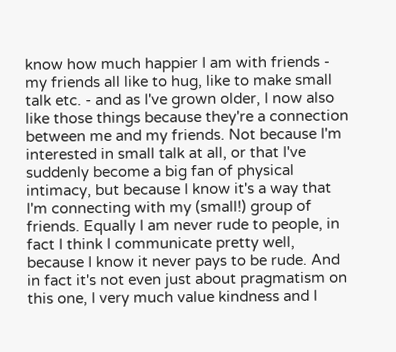know how much happier I am with friends - my friends all like to hug, like to make small talk etc. - and as I've grown older, I now also like those things because they're a connection between me and my friends. Not because I'm interested in small talk at all, or that I've suddenly become a big fan of physical intimacy, but because I know it's a way that I'm connecting with my (small!) group of friends. Equally I am never rude to people, in fact I think I communicate pretty well, because I know it never pays to be rude. And in fact it's not even just about pragmatism on this one, I very much value kindness and I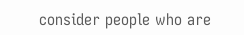consider people who are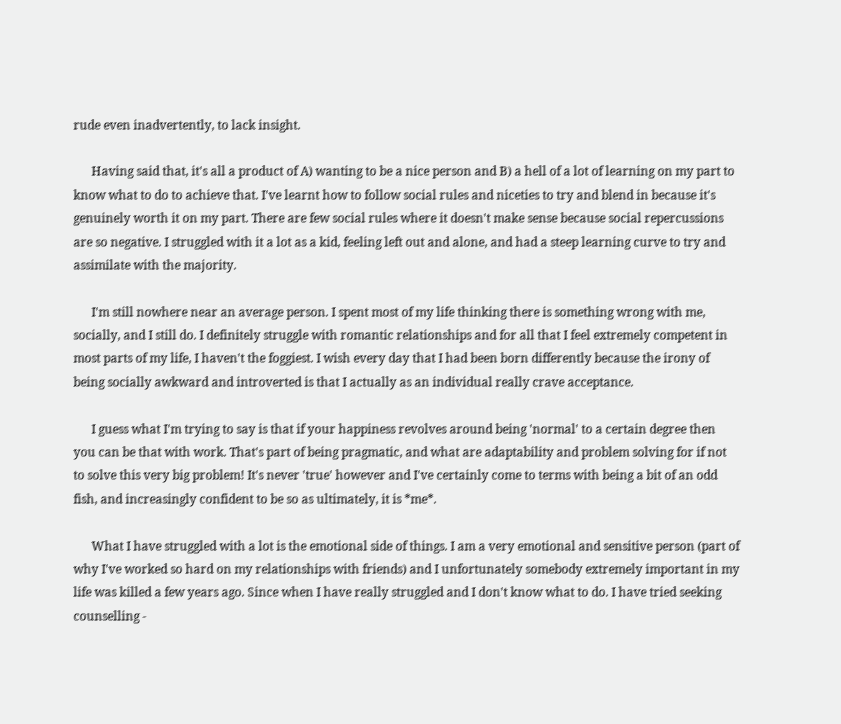rude even inadvertently, to lack insight.

      Having said that, it's all a product of A) wanting to be a nice person and B) a hell of a lot of learning on my part to know what to do to achieve that. I've learnt how to follow social rules and niceties to try and blend in because it's genuinely worth it on my part. There are few social rules where it doesn't make sense because social repercussions are so negative. I struggled with it a lot as a kid, feeling left out and alone, and had a steep learning curve to try and assimilate with the majority.

      I'm still nowhere near an average person. I spent most of my life thinking there is something wrong with me, socially, and I still do. I definitely struggle with romantic relationships and for all that I feel extremely competent in most parts of my life, I haven't the foggiest. I wish every day that I had been born differently because the irony of being socially awkward and introverted is that I actually as an individual really crave acceptance.

      I guess what I'm trying to say is that if your happiness revolves around being 'normal' to a certain degree then you can be that with work. That's part of being pragmatic, and what are adaptability and problem solving for if not to solve this very big problem! It's never 'true' however and I've certainly come to terms with being a bit of an odd fish, and increasingly confident to be so as ultimately, it is *me*.

      What I have struggled with a lot is the emotional side of things. I am a very emotional and sensitive person (part of why I've worked so hard on my relationships with friends) and I unfortunately somebody extremely important in my life was killed a few years ago. Since when I have really struggled and I don't know what to do. I have tried seeking counselling -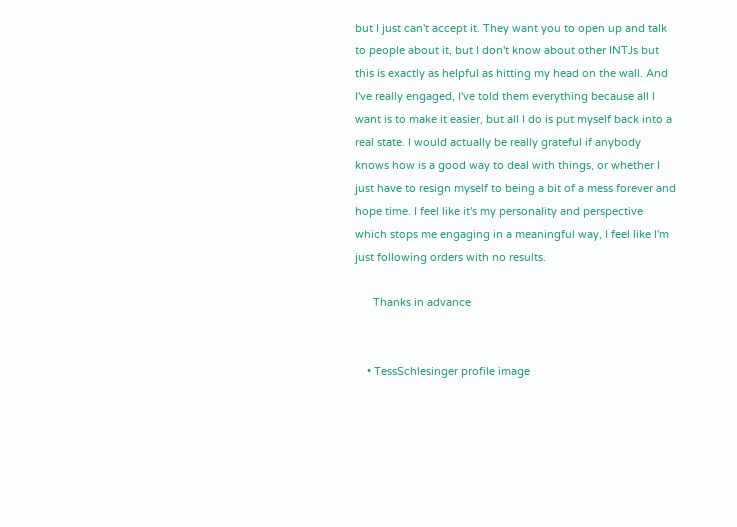but I just can't accept it. They want you to open up and talk to people about it, but I don't know about other INTJs but this is exactly as helpful as hitting my head on the wall. And I've really engaged, I've told them everything because all I want is to make it easier, but all I do is put myself back into a real state. I would actually be really grateful if anybody knows how is a good way to deal with things, or whether I just have to resign myself to being a bit of a mess forever and hope time. I feel like it's my personality and perspective which stops me engaging in a meaningful way, I feel like I'm just following orders with no results.

      Thanks in advance


    • TessSchlesinger profile image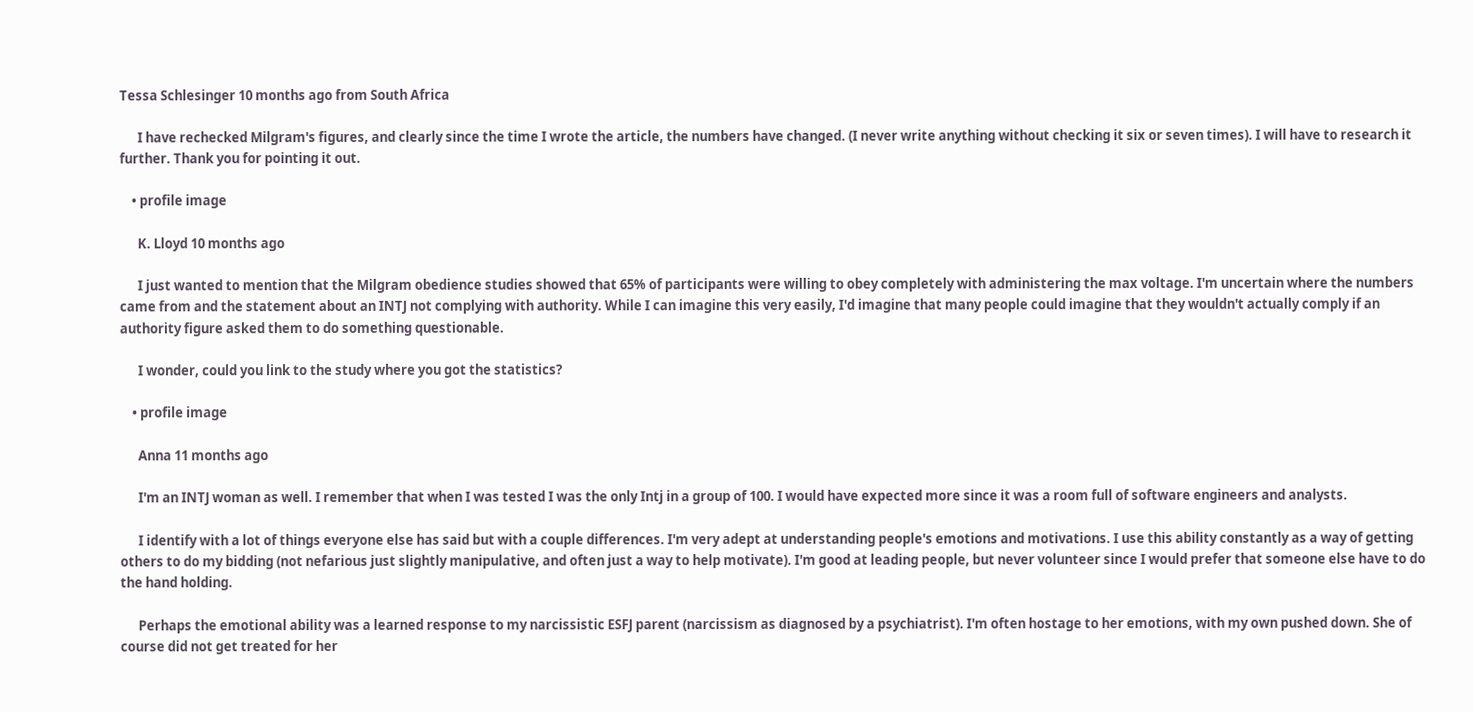Tessa Schlesinger 10 months ago from South Africa

      I have rechecked Milgram's figures, and clearly since the time I wrote the article, the numbers have changed. (I never write anything without checking it six or seven times). I will have to research it further. Thank you for pointing it out.

    • profile image

      K. Lloyd 10 months ago

      I just wanted to mention that the Milgram obedience studies showed that 65% of participants were willing to obey completely with administering the max voltage. I'm uncertain where the numbers came from and the statement about an INTJ not complying with authority. While I can imagine this very easily, I'd imagine that many people could imagine that they wouldn't actually comply if an authority figure asked them to do something questionable.

      I wonder, could you link to the study where you got the statistics?

    • profile image

      Anna 11 months ago

      I'm an INTJ woman as well. I remember that when I was tested I was the only Intj in a group of 100. I would have expected more since it was a room full of software engineers and analysts.

      I identify with a lot of things everyone else has said but with a couple differences. I'm very adept at understanding people's emotions and motivations. I use this ability constantly as a way of getting others to do my bidding (not nefarious just slightly manipulative, and often just a way to help motivate). I'm good at leading people, but never volunteer since I would prefer that someone else have to do the hand holding.

      Perhaps the emotional ability was a learned response to my narcissistic ESFJ parent (narcissism as diagnosed by a psychiatrist). I'm often hostage to her emotions, with my own pushed down. She of course did not get treated for her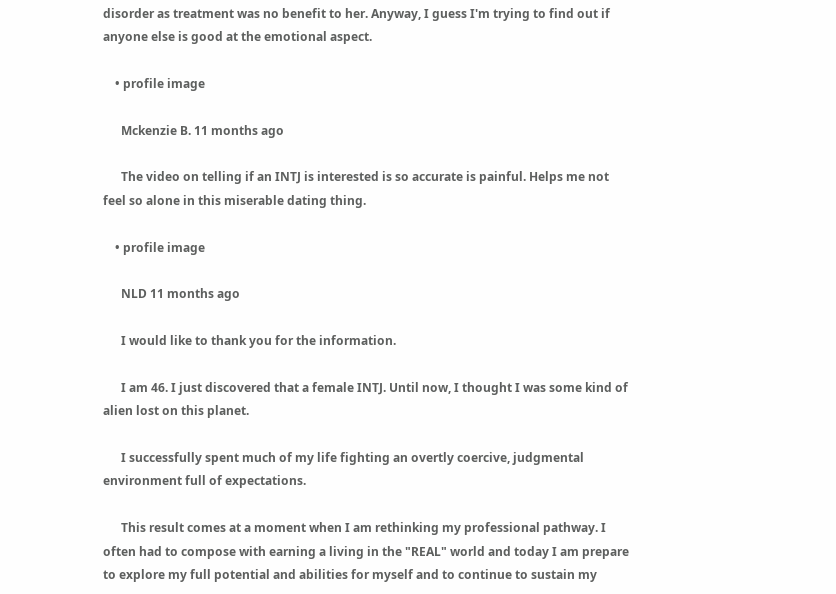disorder as treatment was no benefit to her. Anyway, I guess I'm trying to find out if anyone else is good at the emotional aspect.

    • profile image

      Mckenzie B. 11 months ago

      The video on telling if an INTJ is interested is so accurate is painful. Helps me not feel so alone in this miserable dating thing.

    • profile image

      NLD 11 months ago

      I would like to thank you for the information.

      I am 46. I just discovered that a female INTJ. Until now, I thought I was some kind of alien lost on this planet.

      I successfully spent much of my life fighting an overtly coercive, judgmental environment full of expectations.

      This result comes at a moment when I am rethinking my professional pathway. I often had to compose with earning a living in the "REAL" world and today I am prepare to explore my full potential and abilities for myself and to continue to sustain my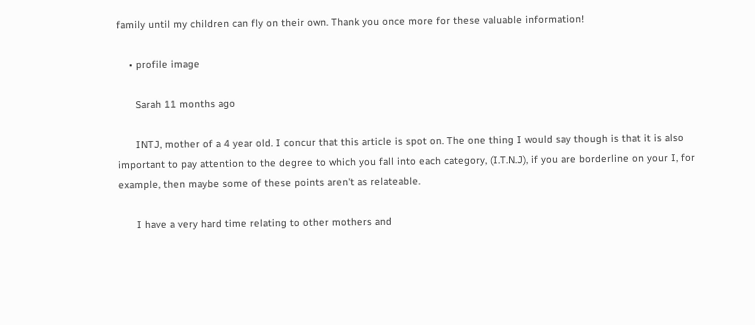family until my children can fly on their own. Thank you once more for these valuable information!

    • profile image

      Sarah 11 months ago

      INTJ, mother of a 4 year old. I concur that this article is spot on. The one thing I would say though is that it is also important to pay attention to the degree to which you fall into each category, (I.T.N.J), if you are borderline on your I, for example, then maybe some of these points aren't as relateable.

      I have a very hard time relating to other mothers and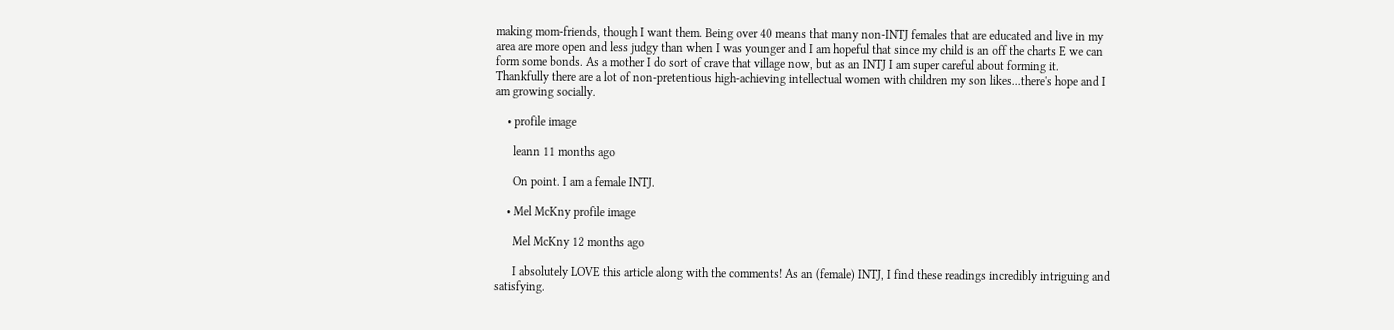making mom-friends, though I want them. Being over 40 means that many non-INTJ females that are educated and live in my area are more open and less judgy than when I was younger and I am hopeful that since my child is an off the charts E we can form some bonds. As a mother I do sort of crave that village now, but as an INTJ I am super careful about forming it. Thankfully there are a lot of non-pretentious high-achieving intellectual women with children my son likes...there's hope and I am growing socially.

    • profile image

      leann 11 months ago

      On point. I am a female INTJ.

    • Mel McKny profile image

      Mel McKny 12 months ago

      I absolutely LOVE this article along with the comments! As an (female) INTJ, I find these readings incredibly intriguing and satisfying.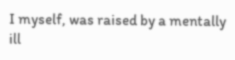I myself, was raised by a mentally ill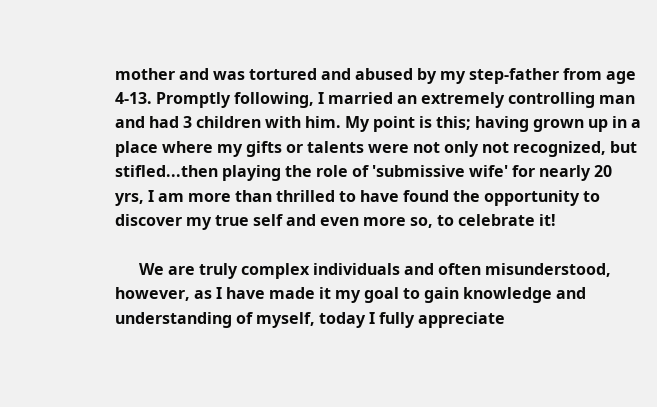mother and was tortured and abused by my step-father from age 4-13. Promptly following, I married an extremely controlling man and had 3 children with him. My point is this; having grown up in a place where my gifts or talents were not only not recognized, but stifled...then playing the role of 'submissive wife' for nearly 20 yrs, I am more than thrilled to have found the opportunity to discover my true self and even more so, to celebrate it!

      We are truly complex individuals and often misunderstood, however, as I have made it my goal to gain knowledge and understanding of myself, today I fully appreciate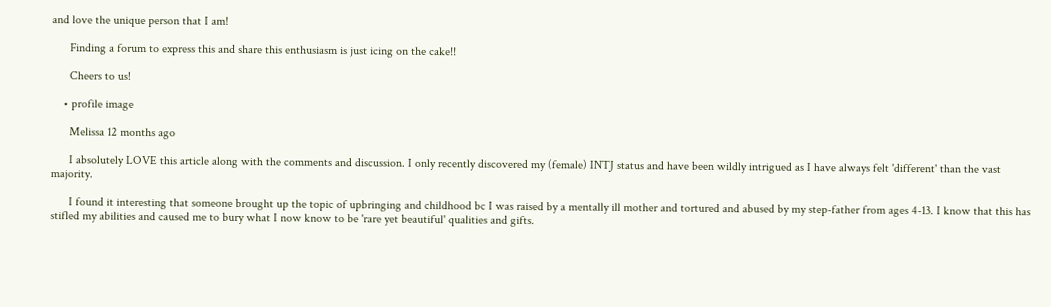and love the unique person that I am!

      Finding a forum to express this and share this enthusiasm is just icing on the cake!!

      Cheers to us!

    • profile image

      Melissa 12 months ago

      I absolutely LOVE this article along with the comments and discussion. I only recently discovered my (female) INTJ status and have been wildly intrigued as I have always felt 'different' than the vast majority.

      I found it interesting that someone brought up the topic of upbringing and childhood bc I was raised by a mentally ill mother and tortured and abused by my step-father from ages 4-13. I know that this has stifled my abilities and caused me to bury what I now know to be 'rare yet beautiful' qualities and gifts.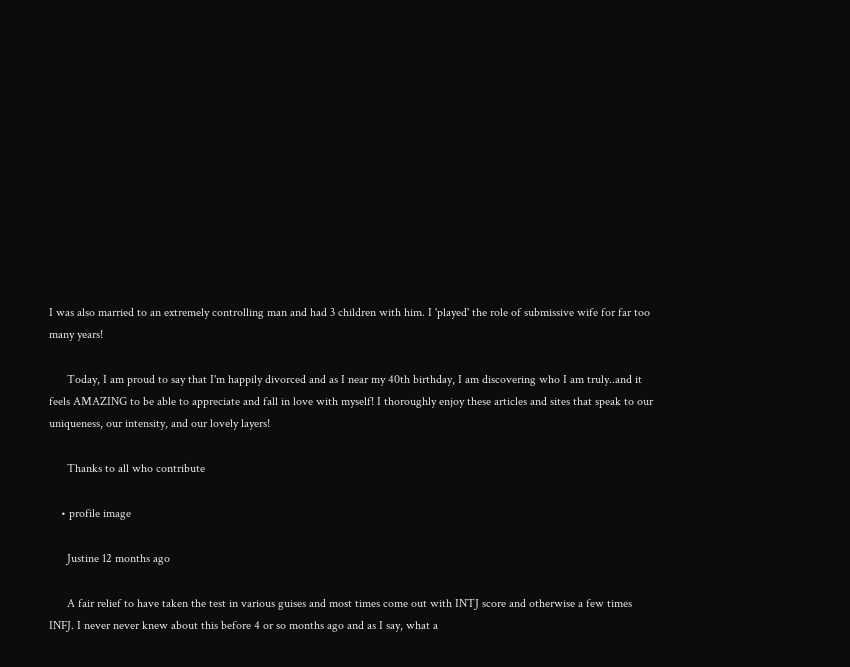I was also married to an extremely controlling man and had 3 children with him. I 'played' the role of submissive wife for far too many years!

      Today, I am proud to say that I'm happily divorced and as I near my 40th birthday, I am discovering who I am truly..and it feels AMAZING to be able to appreciate and fall in love with myself! I thoroughly enjoy these articles and sites that speak to our uniqueness, our intensity, and our lovely layers!

      Thanks to all who contribute

    • profile image

      Justine 12 months ago

      A fair relief to have taken the test in various guises and most times come out with INTJ score and otherwise a few times INFJ. I never never knew about this before 4 or so months ago and as I say, what a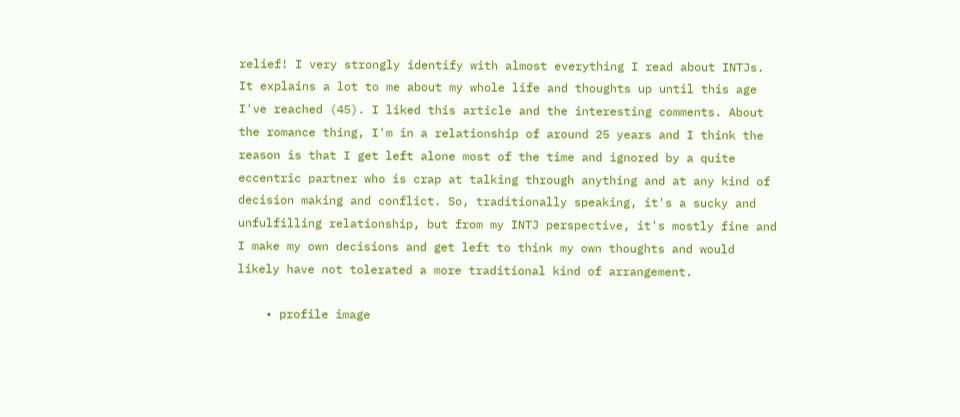relief! I very strongly identify with almost everything I read about INTJs. It explains a lot to me about my whole life and thoughts up until this age I've reached (45). I liked this article and the interesting comments. About the romance thing, I'm in a relationship of around 25 years and I think the reason is that I get left alone most of the time and ignored by a quite eccentric partner who is crap at talking through anything and at any kind of decision making and conflict. So, traditionally speaking, it's a sucky and unfulfilling relationship, but from my INTJ perspective, it's mostly fine and I make my own decisions and get left to think my own thoughts and would likely have not tolerated a more traditional kind of arrangement.

    • profile image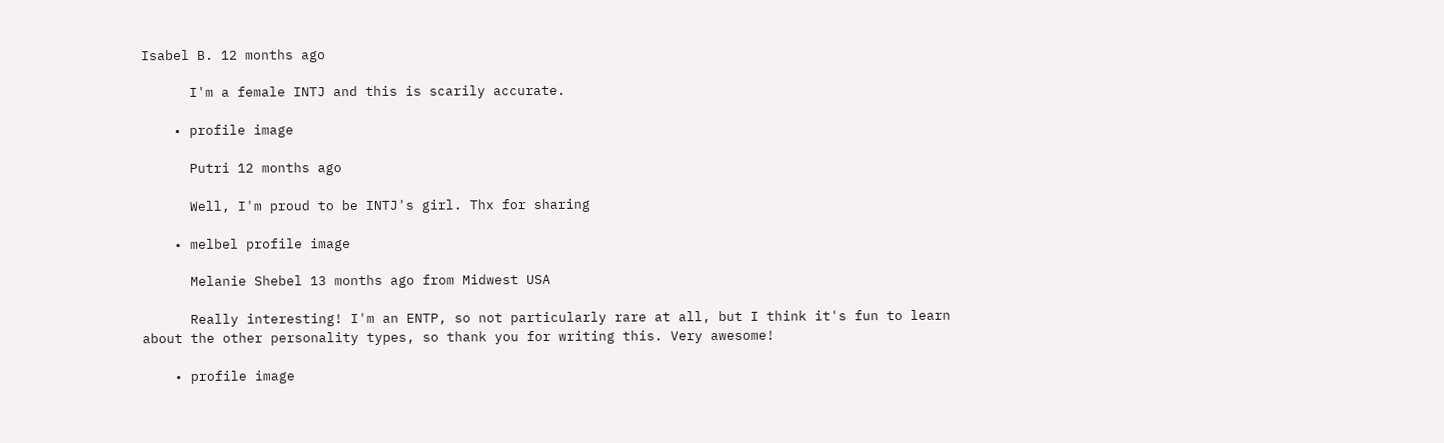Isabel B. 12 months ago

      I'm a female INTJ and this is scarily accurate.

    • profile image

      Putri 12 months ago

      Well, I'm proud to be INTJ's girl. Thx for sharing

    • melbel profile image

      Melanie Shebel 13 months ago from Midwest USA

      Really interesting! I'm an ENTP, so not particularly rare at all, but I think it's fun to learn about the other personality types, so thank you for writing this. Very awesome!

    • profile image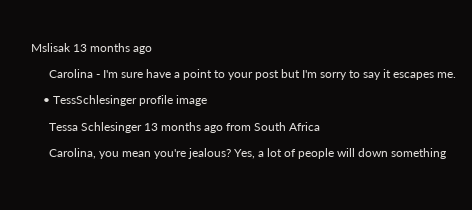Mslisak 13 months ago

      Carolina - I'm sure have a point to your post but I'm sorry to say it escapes me.

    • TessSchlesinger profile image

      Tessa Schlesinger 13 months ago from South Africa

      Carolina, you mean you're jealous? Yes, a lot of people will down something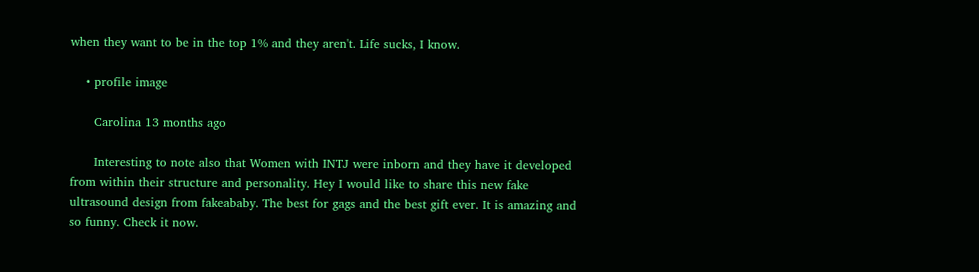when they want to be in the top 1% and they aren't. Life sucks, I know.

    • profile image

      Carolina 13 months ago

      Interesting to note also that Women with INTJ were inborn and they have it developed from within their structure and personality. Hey I would like to share this new fake ultrasound design from fakeababy. The best for gags and the best gift ever. It is amazing and so funny. Check it now.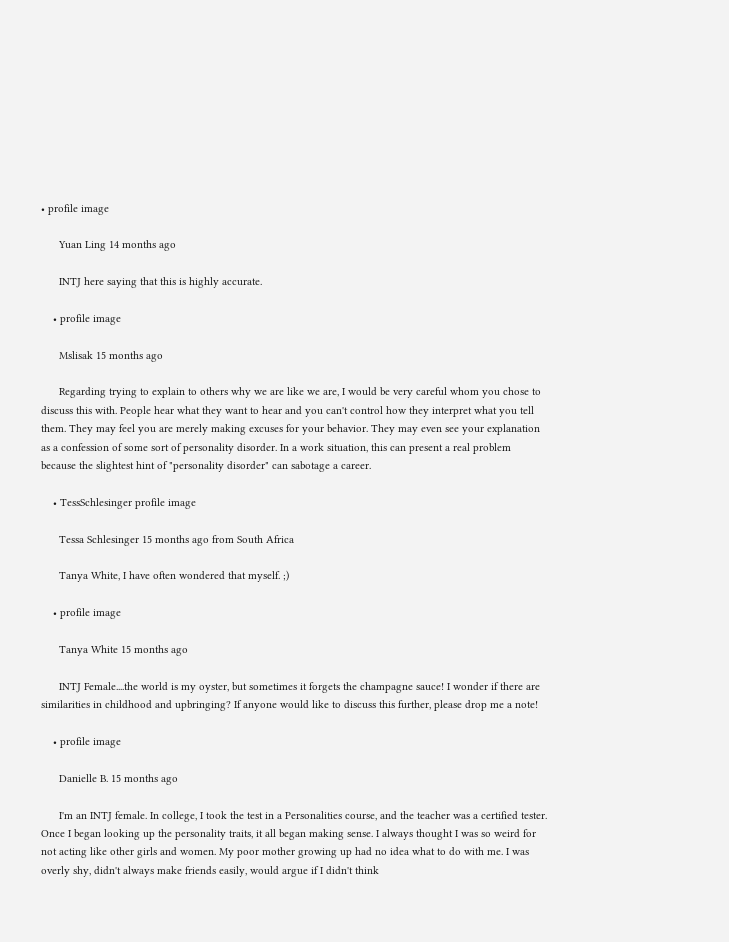• profile image

      Yuan Ling 14 months ago

      INTJ here saying that this is highly accurate.

    • profile image

      Mslisak 15 months ago

      Regarding trying to explain to others why we are like we are, I would be very careful whom you chose to discuss this with. People hear what they want to hear and you can't control how they interpret what you tell them. They may feel you are merely making excuses for your behavior. They may even see your explanation as a confession of some sort of personality disorder. In a work situation, this can present a real problem because the slightest hint of "personality disorder" can sabotage a career.

    • TessSchlesinger profile image

      Tessa Schlesinger 15 months ago from South Africa

      Tanya White, I have often wondered that myself. ;)

    • profile image

      Tanya White 15 months ago

      INTJ Female....the world is my oyster, but sometimes it forgets the champagne sauce! I wonder if there are similarities in childhood and upbringing? If anyone would like to discuss this further, please drop me a note!

    • profile image

      Danielle B. 15 months ago

      I'm an INTJ female. In college, I took the test in a Personalities course, and the teacher was a certified tester. Once I began looking up the personality traits, it all began making sense. I always thought I was so weird for not acting like other girls and women. My poor mother growing up had no idea what to do with me. I was overly shy, didn't always make friends easily, would argue if I didn't think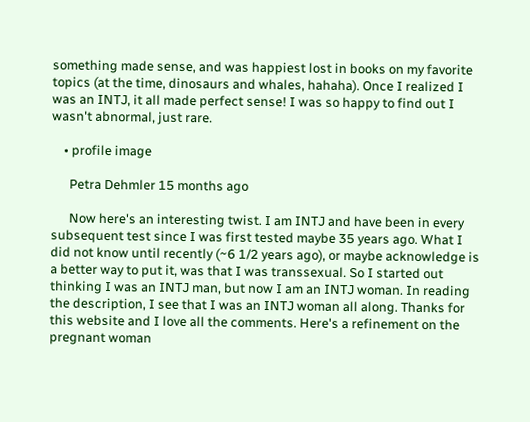something made sense, and was happiest lost in books on my favorite topics (at the time, dinosaurs and whales, hahaha). Once I realized I was an INTJ, it all made perfect sense! I was so happy to find out I wasn't abnormal, just rare.

    • profile image

      Petra Dehmler 15 months ago

      Now here's an interesting twist. I am INTJ and have been in every subsequent test since I was first tested maybe 35 years ago. What I did not know until recently (~6 1/2 years ago), or maybe acknowledge is a better way to put it, was that I was transsexual. So I started out thinking I was an INTJ man, but now I am an INTJ woman. In reading the description, I see that I was an INTJ woman all along. Thanks for this website and I love all the comments. Here's a refinement on the pregnant woman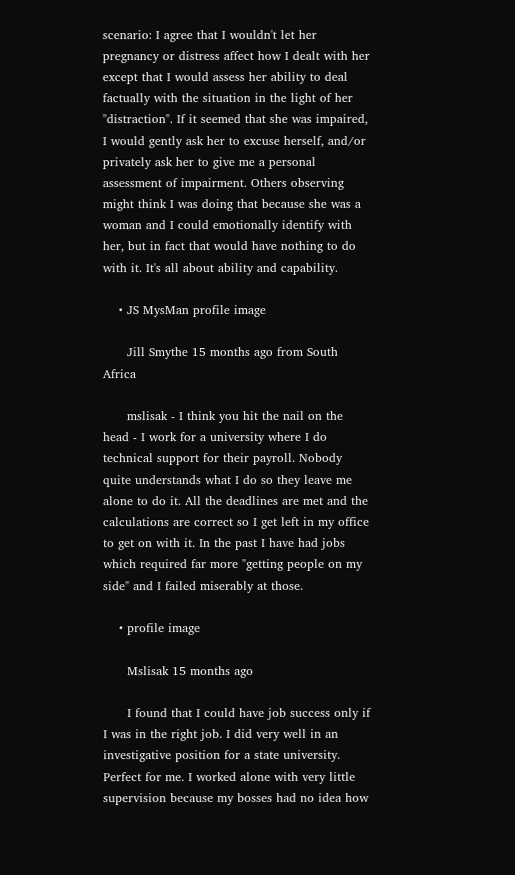scenario: I agree that I wouldn't let her pregnancy or distress affect how I dealt with her except that I would assess her ability to deal factually with the situation in the light of her "distraction". If it seemed that she was impaired, I would gently ask her to excuse herself, and/or privately ask her to give me a personal assessment of impairment. Others observing might think I was doing that because she was a woman and I could emotionally identify with her, but in fact that would have nothing to do with it. It's all about ability and capability.

    • JS MysMan profile image

      Jill Smythe 15 months ago from South Africa

      mslisak - I think you hit the nail on the head - I work for a university where I do technical support for their payroll. Nobody quite understands what I do so they leave me alone to do it. All the deadlines are met and the calculations are correct so I get left in my office to get on with it. In the past I have had jobs which required far more "getting people on my side" and I failed miserably at those.

    • profile image

      Mslisak 15 months ago

      I found that I could have job success only if I was in the right job. I did very well in an investigative position for a state university. Perfect for me. I worked alone with very little supervision because my bosses had no idea how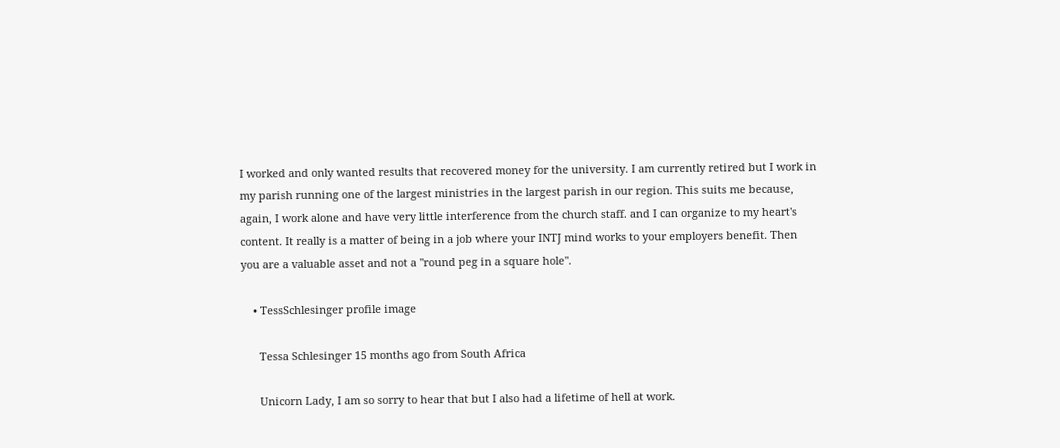I worked and only wanted results that recovered money for the university. I am currently retired but I work in my parish running one of the largest ministries in the largest parish in our region. This suits me because, again, I work alone and have very little interference from the church staff. and I can organize to my heart's content. It really is a matter of being in a job where your INTJ mind works to your employers benefit. Then you are a valuable asset and not a "round peg in a square hole".

    • TessSchlesinger profile image

      Tessa Schlesinger 15 months ago from South Africa

      Unicorn Lady, I am so sorry to hear that but I also had a lifetime of hell at work.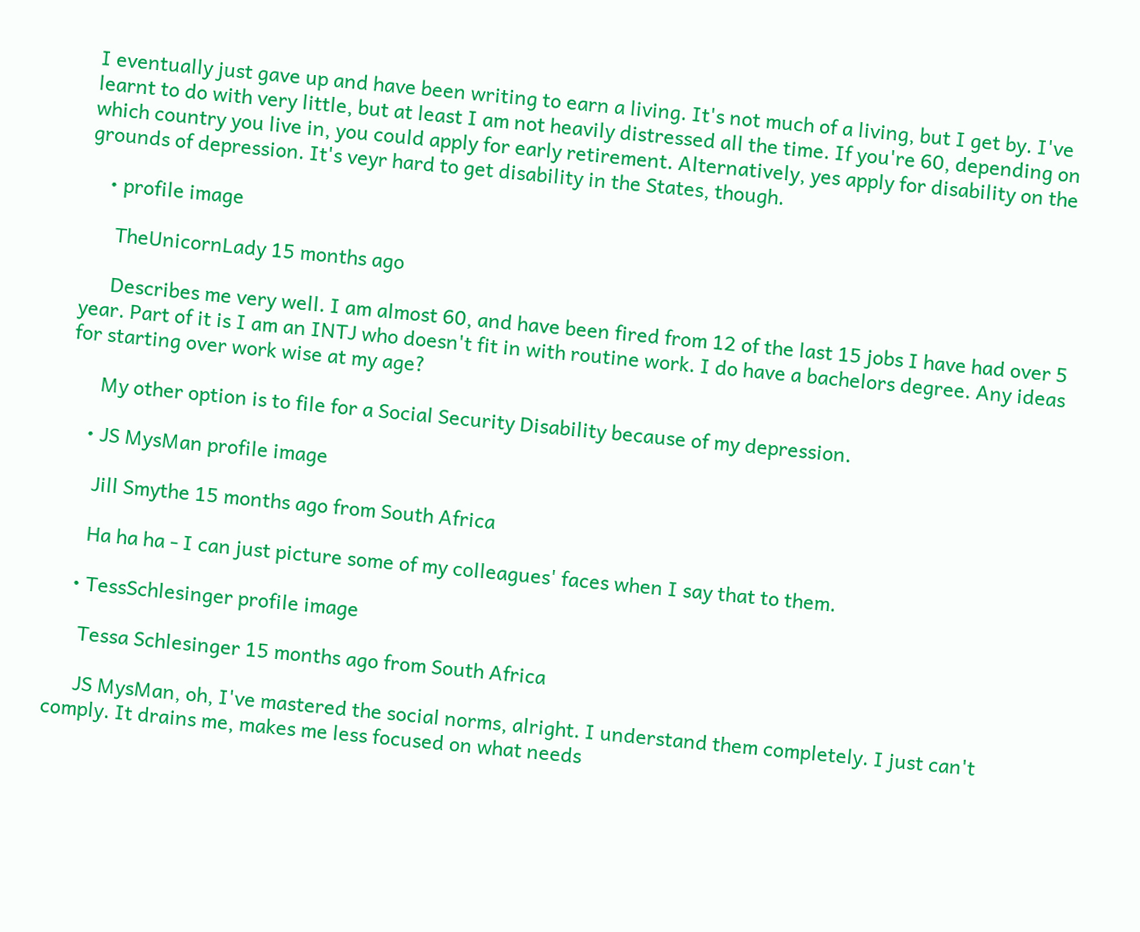I eventually just gave up and have been writing to earn a living. It's not much of a living, but I get by. I've learnt to do with very little, but at least I am not heavily distressed all the time. If you're 60, depending on which country you live in, you could apply for early retirement. Alternatively, yes apply for disability on the grounds of depression. It's veyr hard to get disability in the States, though.

    • profile image

      TheUnicornLady 15 months ago

      Describes me very well. I am almost 60, and have been fired from 12 of the last 15 jobs I have had over 5 year. Part of it is I am an INTJ who doesn't fit in with routine work. I do have a bachelors degree. Any ideas for starting over work wise at my age?

      My other option is to file for a Social Security Disability because of my depression.

    • JS MysMan profile image

      Jill Smythe 15 months ago from South Africa

      Ha ha ha - I can just picture some of my colleagues' faces when I say that to them.

    • TessSchlesinger profile image

      Tessa Schlesinger 15 months ago from South Africa

      JS MysMan, oh, I've mastered the social norms, alright. I understand them completely. I just can't comply. It drains me, makes me less focused on what needs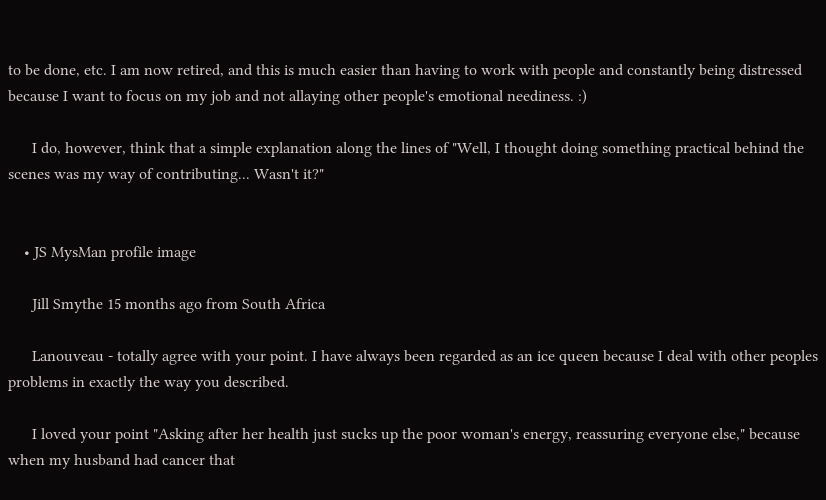to be done, etc. I am now retired, and this is much easier than having to work with people and constantly being distressed because I want to focus on my job and not allaying other people's emotional neediness. :)

      I do, however, think that a simple explanation along the lines of "Well, I thought doing something practical behind the scenes was my way of contributing... Wasn't it?"


    • JS MysMan profile image

      Jill Smythe 15 months ago from South Africa

      Lanouveau - totally agree with your point. I have always been regarded as an ice queen because I deal with other peoples problems in exactly the way you described.

      I loved your point "Asking after her health just sucks up the poor woman's energy, reassuring everyone else," because when my husband had cancer that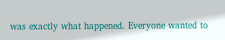was exactly what happened. Everyone wanted to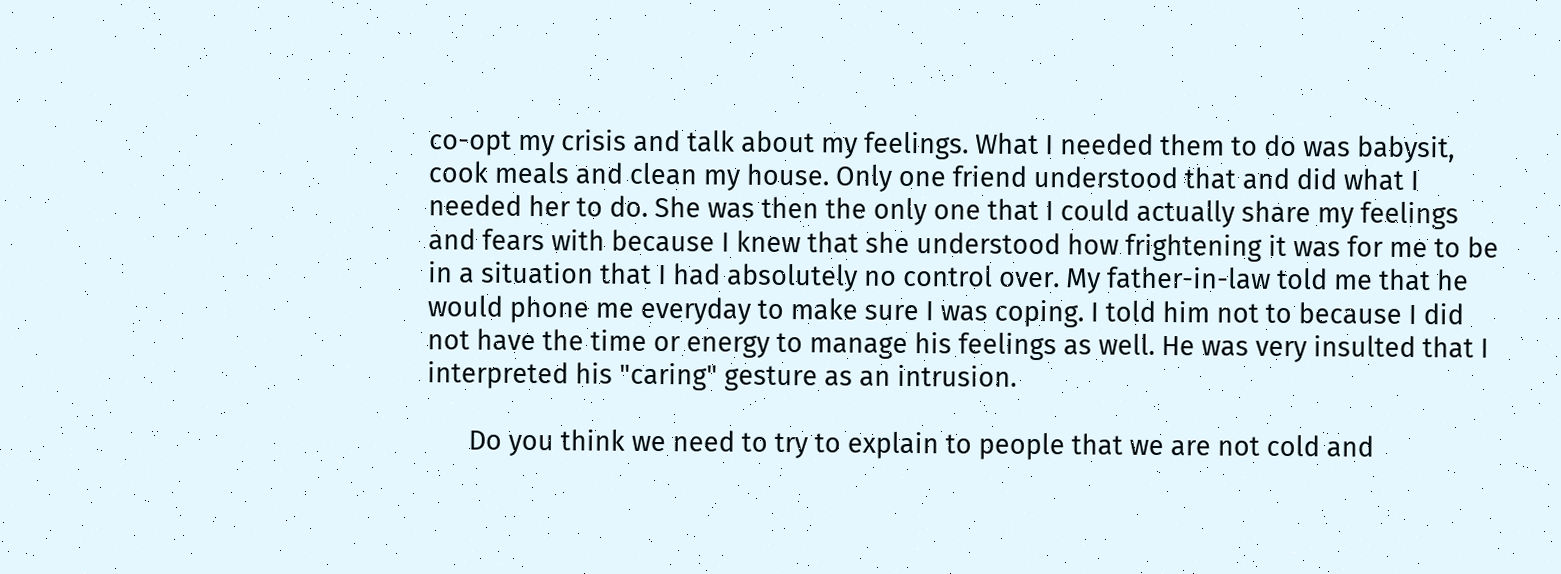co-opt my crisis and talk about my feelings. What I needed them to do was babysit, cook meals and clean my house. Only one friend understood that and did what I needed her to do. She was then the only one that I could actually share my feelings and fears with because I knew that she understood how frightening it was for me to be in a situation that I had absolutely no control over. My father-in-law told me that he would phone me everyday to make sure I was coping. I told him not to because I did not have the time or energy to manage his feelings as well. He was very insulted that I interpreted his "caring" gesture as an intrusion.

      Do you think we need to try to explain to people that we are not cold and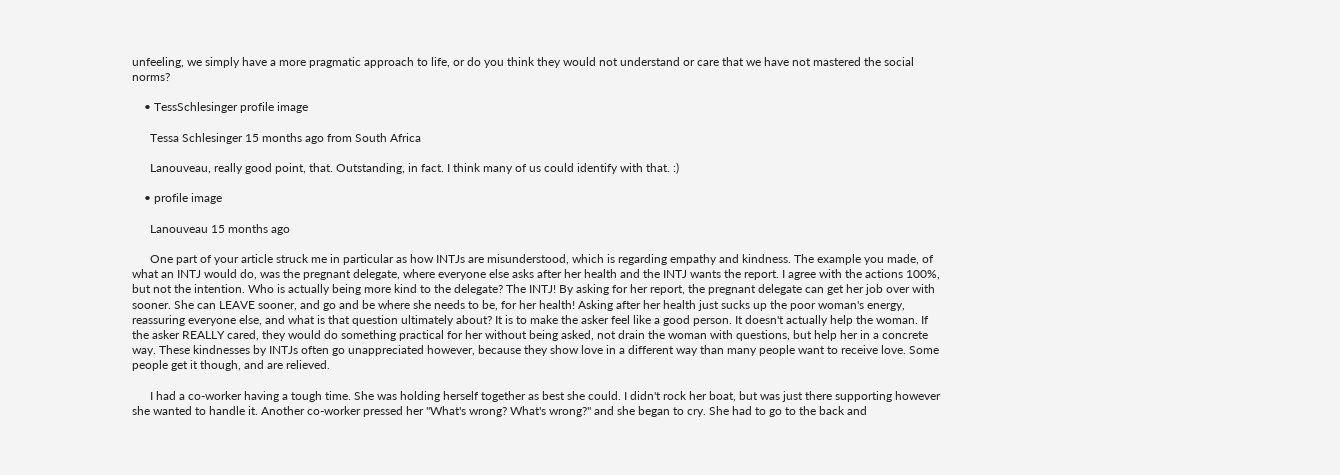unfeeling, we simply have a more pragmatic approach to life, or do you think they would not understand or care that we have not mastered the social norms?

    • TessSchlesinger profile image

      Tessa Schlesinger 15 months ago from South Africa

      Lanouveau, really good point, that. Outstanding, in fact. I think many of us could identify with that. :)

    • profile image

      Lanouveau 15 months ago

      One part of your article struck me in particular as how INTJs are misunderstood, which is regarding empathy and kindness. The example you made, of what an INTJ would do, was the pregnant delegate, where everyone else asks after her health and the INTJ wants the report. I agree with the actions 100%, but not the intention. Who is actually being more kind to the delegate? The INTJ! By asking for her report, the pregnant delegate can get her job over with sooner. She can LEAVE sooner, and go and be where she needs to be, for her health! Asking after her health just sucks up the poor woman's energy, reassuring everyone else, and what is that question ultimately about? It is to make the asker feel like a good person. It doesn't actually help the woman. If the asker REALLY cared, they would do something practical for her without being asked, not drain the woman with questions, but help her in a concrete way. These kindnesses by INTJs often go unappreciated however, because they show love in a different way than many people want to receive love. Some people get it though, and are relieved.

      I had a co-worker having a tough time. She was holding herself together as best she could. I didn't rock her boat, but was just there supporting however she wanted to handle it. Another co-worker pressed her "What's wrong? What's wrong?" and she began to cry. She had to go to the back and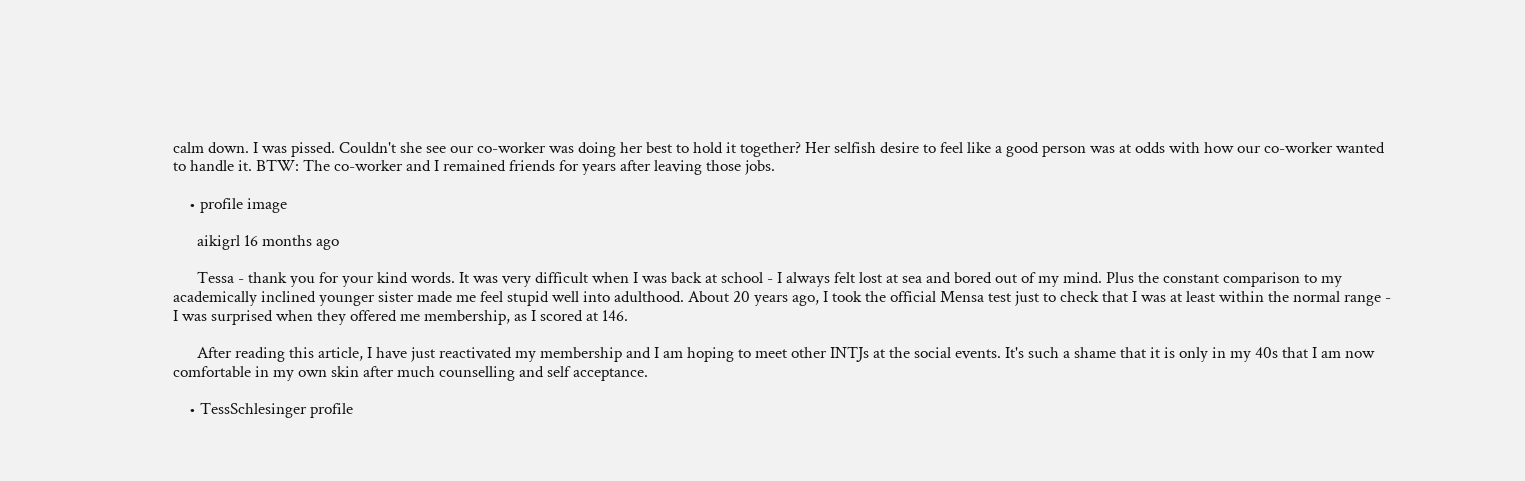calm down. I was pissed. Couldn't she see our co-worker was doing her best to hold it together? Her selfish desire to feel like a good person was at odds with how our co-worker wanted to handle it. BTW: The co-worker and I remained friends for years after leaving those jobs.

    • profile image

      aikigrl 16 months ago

      Tessa - thank you for your kind words. It was very difficult when I was back at school - I always felt lost at sea and bored out of my mind. Plus the constant comparison to my academically inclined younger sister made me feel stupid well into adulthood. About 20 years ago, I took the official Mensa test just to check that I was at least within the normal range - I was surprised when they offered me membership, as I scored at 146.

      After reading this article, I have just reactivated my membership and I am hoping to meet other INTJs at the social events. It's such a shame that it is only in my 40s that I am now comfortable in my own skin after much counselling and self acceptance.

    • TessSchlesinger profile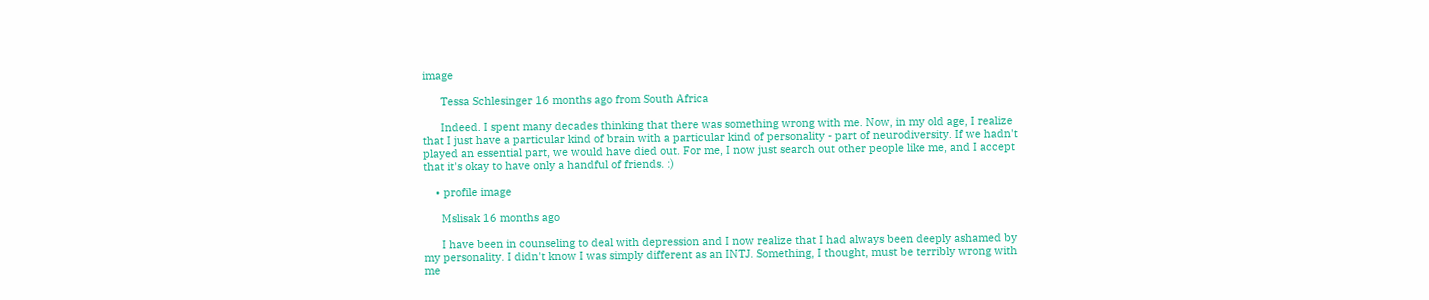image

      Tessa Schlesinger 16 months ago from South Africa

      Indeed. I spent many decades thinking that there was something wrong with me. Now, in my old age, I realize that I just have a particular kind of brain with a particular kind of personality - part of neurodiversity. If we hadn't played an essential part, we would have died out. For me, I now just search out other people like me, and I accept that it's okay to have only a handful of friends. :)

    • profile image

      Mslisak 16 months ago

      I have been in counseling to deal with depression and I now realize that I had always been deeply ashamed by my personality. I didn't know I was simply different as an INTJ. Something, I thought, must be terribly wrong with me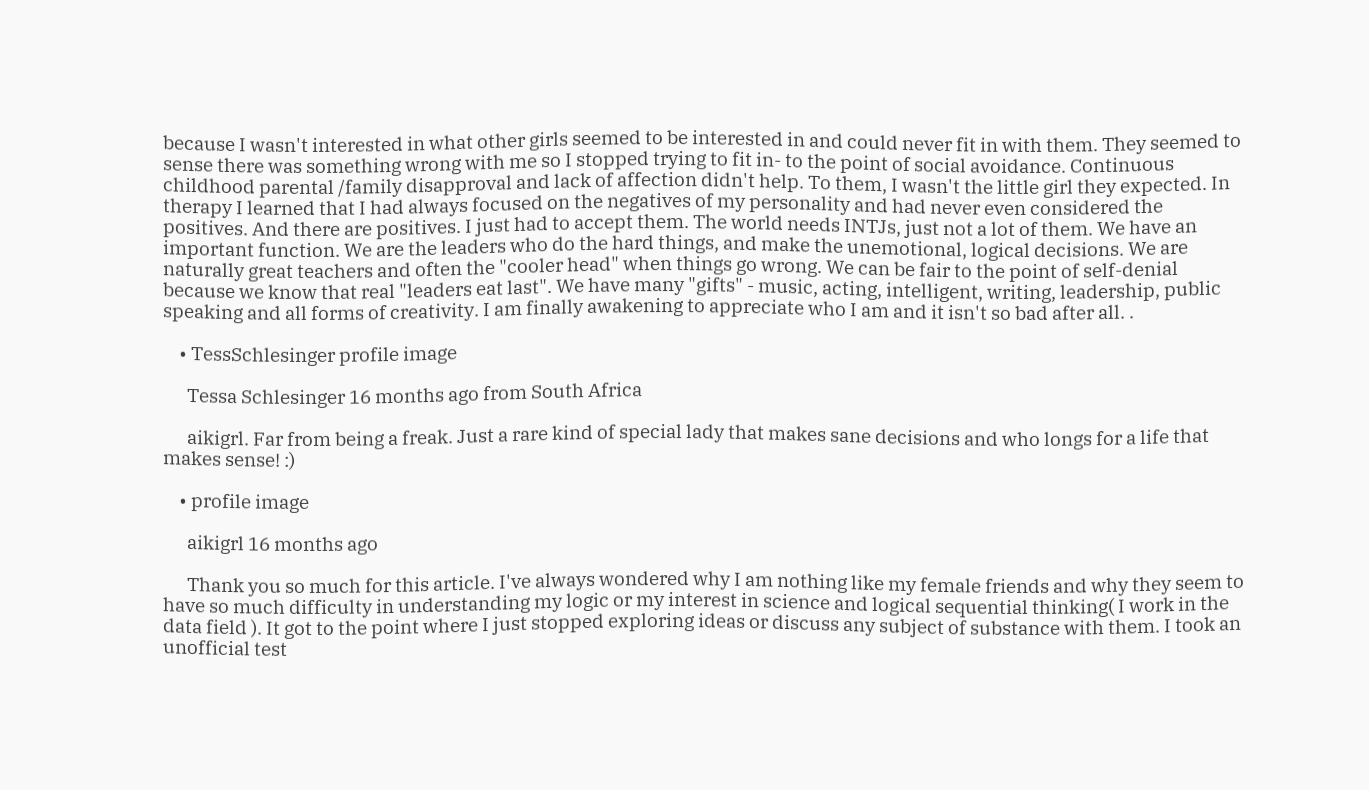because I wasn't interested in what other girls seemed to be interested in and could never fit in with them. They seemed to sense there was something wrong with me so I stopped trying to fit in- to the point of social avoidance. Continuous childhood parental /family disapproval and lack of affection didn't help. To them, I wasn't the little girl they expected. In therapy I learned that I had always focused on the negatives of my personality and had never even considered the positives. And there are positives. I just had to accept them. The world needs INTJs, just not a lot of them. We have an important function. We are the leaders who do the hard things, and make the unemotional, logical decisions. We are naturally great teachers and often the "cooler head" when things go wrong. We can be fair to the point of self-denial because we know that real "leaders eat last". We have many "gifts" - music, acting, intelligent, writing, leadership, public speaking and all forms of creativity. I am finally awakening to appreciate who I am and it isn't so bad after all. .

    • TessSchlesinger profile image

      Tessa Schlesinger 16 months ago from South Africa

      aikigrl. Far from being a freak. Just a rare kind of special lady that makes sane decisions and who longs for a life that makes sense! :)

    • profile image

      aikigrl 16 months ago

      Thank you so much for this article. I've always wondered why I am nothing like my female friends and why they seem to have so much difficulty in understanding my logic or my interest in science and logical sequential thinking( I work in the data field ). It got to the point where I just stopped exploring ideas or discuss any subject of substance with them. I took an unofficial test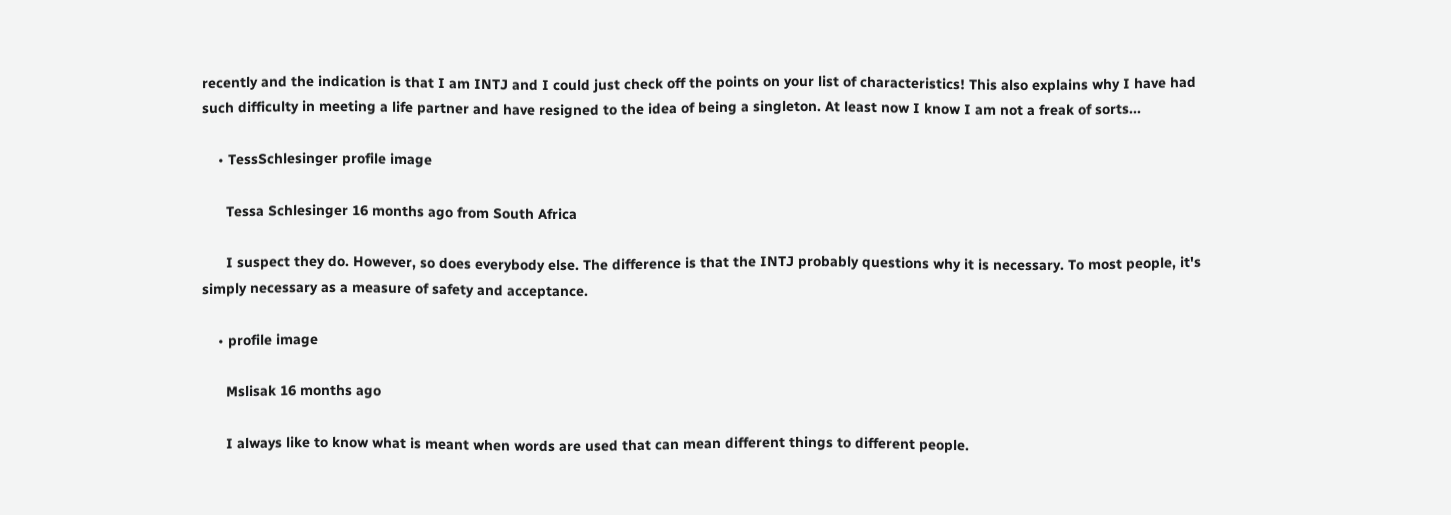recently and the indication is that I am INTJ and I could just check off the points on your list of characteristics! This also explains why I have had such difficulty in meeting a life partner and have resigned to the idea of being a singleton. At least now I know I am not a freak of sorts...

    • TessSchlesinger profile image

      Tessa Schlesinger 16 months ago from South Africa

      I suspect they do. However, so does everybody else. The difference is that the INTJ probably questions why it is necessary. To most people, it's simply necessary as a measure of safety and acceptance.

    • profile image

      Mslisak 16 months ago

      I always like to know what is meant when words are used that can mean different things to different people.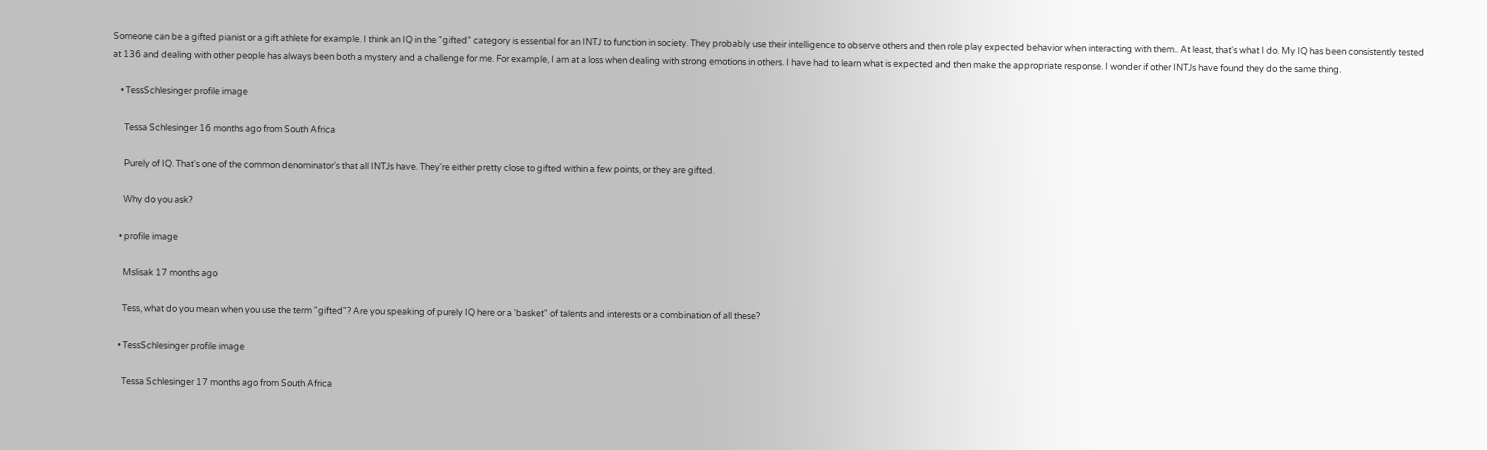Someone can be a gifted pianist or a gift athlete for example. I think an IQ in the "gifted" category is essential for an INTJ to function in society. They probably use their intelligence to observe others and then role play expected behavior when interacting with them.. At least, that's what I do. My IQ has been consistently tested at 136 and dealing with other people has always been both a mystery and a challenge for me. For example, I am at a loss when dealing with strong emotions in others. I have had to learn what is expected and then make the appropriate response. I wonder if other INTJs have found they do the same thing.

    • TessSchlesinger profile image

      Tessa Schlesinger 16 months ago from South Africa

      Purely of IQ. That's one of the common denominator's that all INTJs have. They're either pretty close to gifted within a few points, or they are gifted.

      Why do you ask?

    • profile image

      Mslisak 17 months ago

      Tess, what do you mean when you use the term "gifted"? Are you speaking of purely IQ here or a 'basket" of talents and interests or a combination of all these?

    • TessSchlesinger profile image

      Tessa Schlesinger 17 months ago from South Africa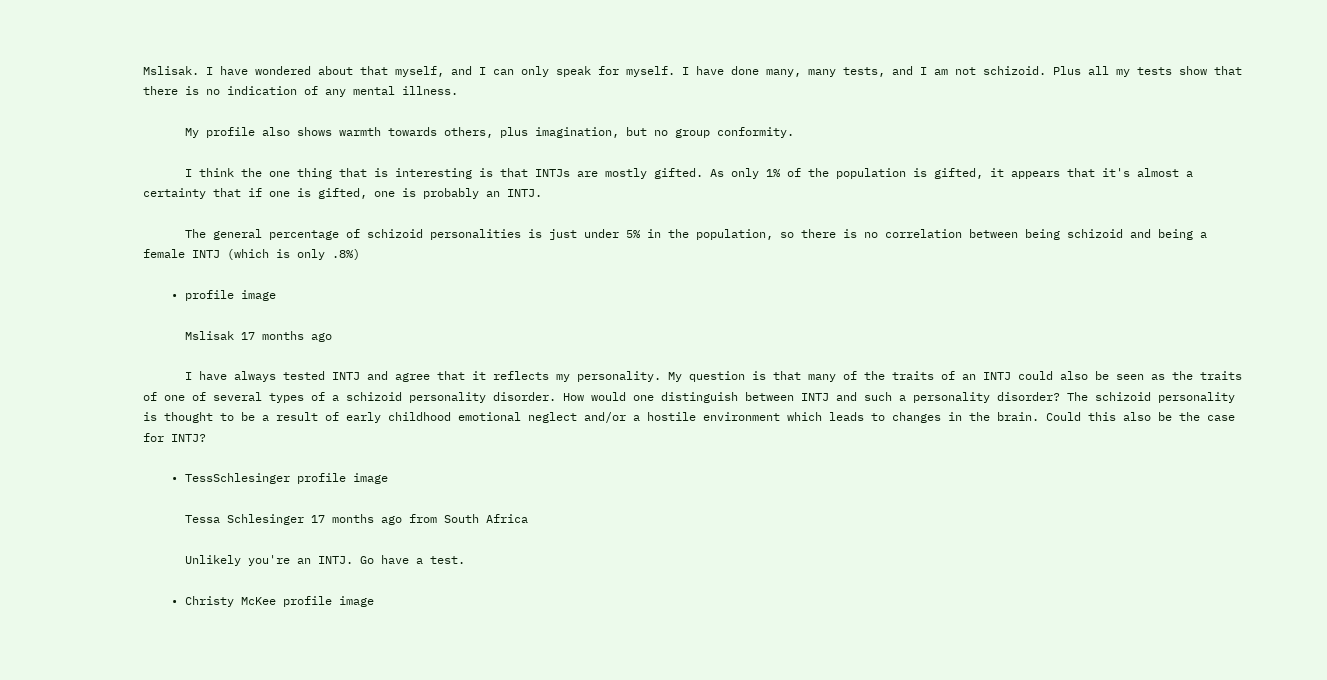Mslisak. I have wondered about that myself, and I can only speak for myself. I have done many, many tests, and I am not schizoid. Plus all my tests show that there is no indication of any mental illness.

      My profile also shows warmth towards others, plus imagination, but no group conformity.

      I think the one thing that is interesting is that INTJs are mostly gifted. As only 1% of the population is gifted, it appears that it's almost a certainty that if one is gifted, one is probably an INTJ.

      The general percentage of schizoid personalities is just under 5% in the population, so there is no correlation between being schizoid and being a female INTJ (which is only .8%)

    • profile image

      Mslisak 17 months ago

      I have always tested INTJ and agree that it reflects my personality. My question is that many of the traits of an INTJ could also be seen as the traits of one of several types of a schizoid personality disorder. How would one distinguish between INTJ and such a personality disorder? The schizoid personality is thought to be a result of early childhood emotional neglect and/or a hostile environment which leads to changes in the brain. Could this also be the case for INTJ?

    • TessSchlesinger profile image

      Tessa Schlesinger 17 months ago from South Africa

      Unlikely you're an INTJ. Go have a test.

    • Christy McKee profile image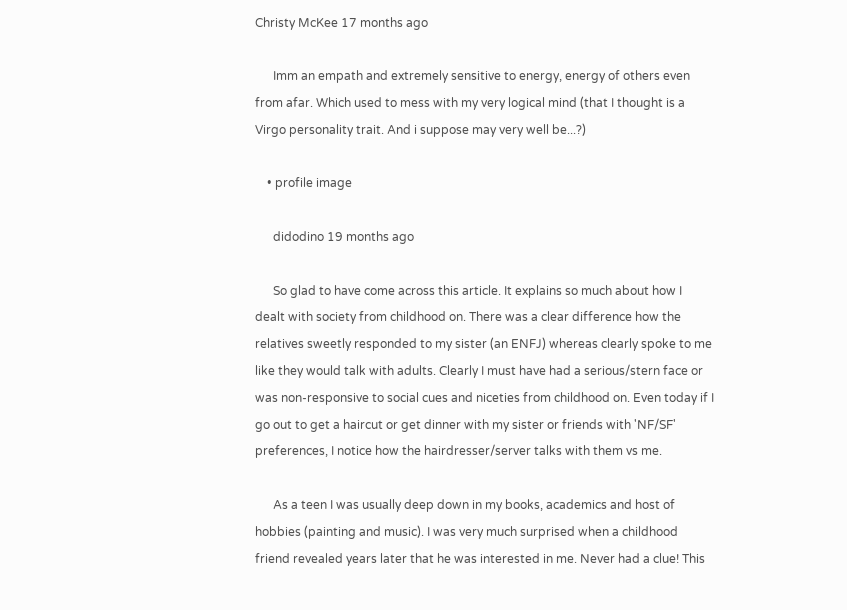Christy McKee 17 months ago

      Imm an empath and extremely sensitive to energy, energy of others even from afar. Which used to mess with my very logical mind (that I thought is a Virgo personality trait. And i suppose may very well be...?)

    • profile image

      didodino 19 months ago

      So glad to have come across this article. It explains so much about how I dealt with society from childhood on. There was a clear difference how the relatives sweetly responded to my sister (an ENFJ) whereas clearly spoke to me like they would talk with adults. Clearly I must have had a serious/stern face or was non-responsive to social cues and niceties from childhood on. Even today if I go out to get a haircut or get dinner with my sister or friends with 'NF/SF' preferences, I notice how the hairdresser/server talks with them vs me.

      As a teen I was usually deep down in my books, academics and host of hobbies (painting and music). I was very much surprised when a childhood friend revealed years later that he was interested in me. Never had a clue! This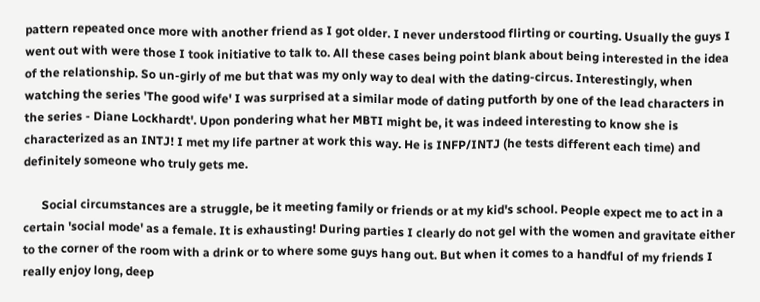pattern repeated once more with another friend as I got older. I never understood flirting or courting. Usually the guys I went out with were those I took initiative to talk to. All these cases being point blank about being interested in the idea of the relationship. So un-girly of me but that was my only way to deal with the dating-circus. Interestingly, when watching the series 'The good wife' I was surprised at a similar mode of dating putforth by one of the lead characters in the series - Diane Lockhardt'. Upon pondering what her MBTI might be, it was indeed interesting to know she is characterized as an INTJ! I met my life partner at work this way. He is INFP/INTJ (he tests different each time) and definitely someone who truly gets me.

      Social circumstances are a struggle, be it meeting family or friends or at my kid's school. People expect me to act in a certain 'social mode' as a female. It is exhausting! During parties I clearly do not gel with the women and gravitate either to the corner of the room with a drink or to where some guys hang out. But when it comes to a handful of my friends I really enjoy long, deep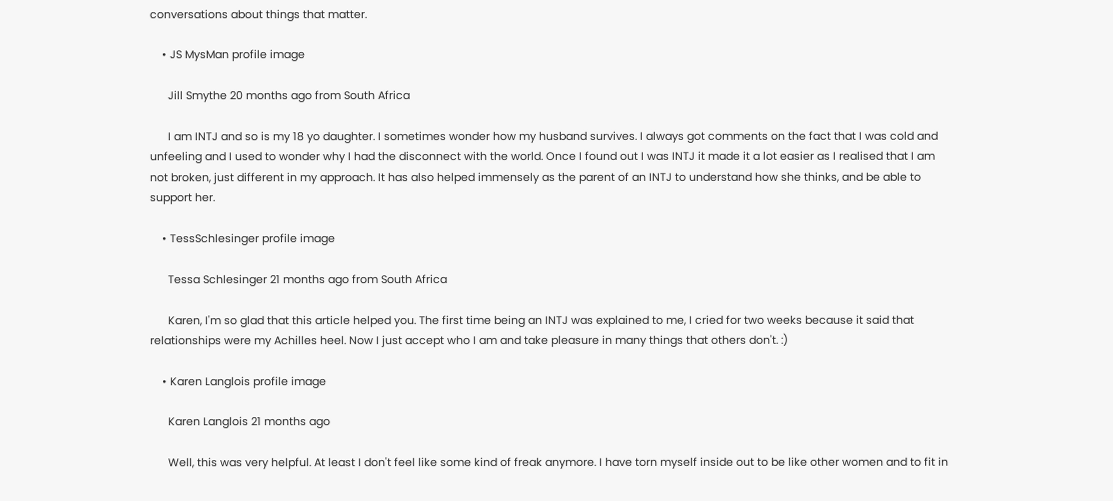conversations about things that matter.

    • JS MysMan profile image

      Jill Smythe 20 months ago from South Africa

      I am INTJ and so is my 18 yo daughter. I sometimes wonder how my husband survives. I always got comments on the fact that I was cold and unfeeling and I used to wonder why I had the disconnect with the world. Once I found out I was INTJ it made it a lot easier as I realised that I am not broken, just different in my approach. It has also helped immensely as the parent of an INTJ to understand how she thinks, and be able to support her.

    • TessSchlesinger profile image

      Tessa Schlesinger 21 months ago from South Africa

      Karen, I'm so glad that this article helped you. The first time being an INTJ was explained to me, I cried for two weeks because it said that relationships were my Achilles heel. Now I just accept who I am and take pleasure in many things that others don't. :)

    • Karen Langlois profile image

      Karen Langlois 21 months ago

      Well, this was very helpful. At least I don't feel like some kind of freak anymore. I have torn myself inside out to be like other women and to fit in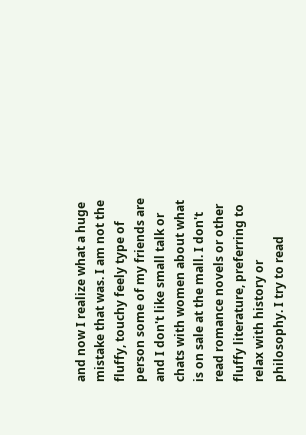and now I realize what a huge mistake that was. I am not the fluffy, touchy feely type of person some of my friends are and I don't like small talk or chats with women about what is on sale at the mall. I don't read romance novels or other fluffy literature, preferring to relax with history or philosophy. I try to read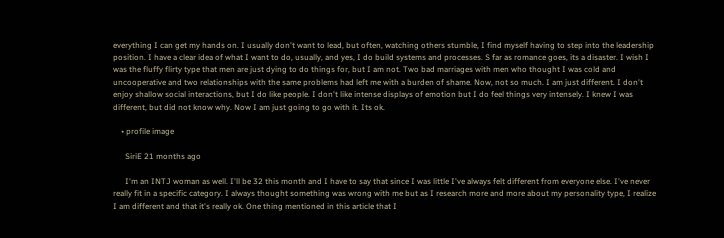everything I can get my hands on. I usually don't want to lead, but often, watching others stumble, I find myself having to step into the leadership position. I have a clear idea of what I want to do, usually, and yes, I do build systems and processes. S far as romance goes, its a disaster. I wish I was the fluffy flirty type that men are just dying to do things for, but I am not. Two bad marriages with men who thought I was cold and uncooperative and two relationships with the same problems had left me with a burden of shame. Now, not so much. I am just different. I don't enjoy shallow social interactions, but I do like people. I don't like intense displays of emotion but I do feel things very intensely. I knew I was different, but did not know why. Now I am just going to go with it. Its ok.

    • profile image

      SiriE 21 months ago

      I'm an INTJ woman as well. I'll be 32 this month and I have to say that since I was little I've always felt different from everyone else. I've never really fit in a specific category. I always thought something was wrong with me but as I research more and more about my personality type, I realize I am different and that it's really ok. One thing mentioned in this article that I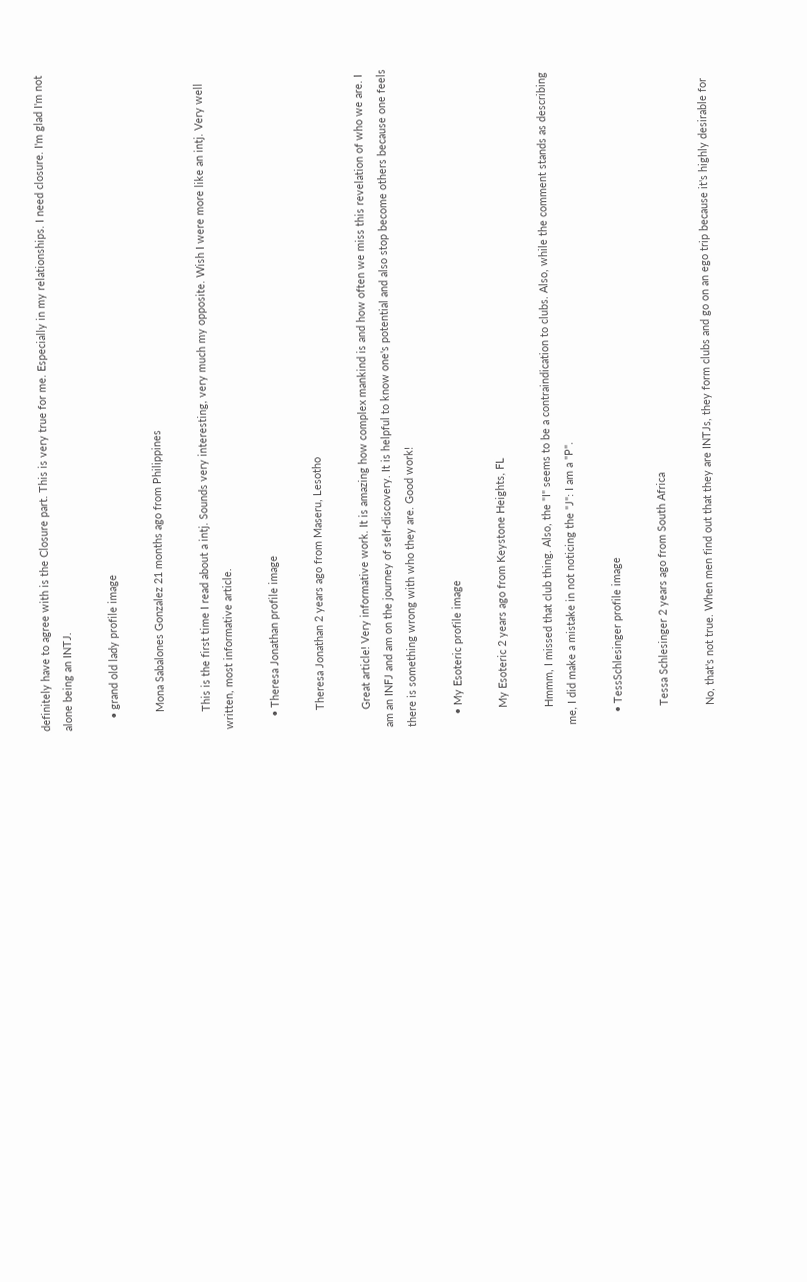definitely have to agree with is the Closure part. This is very true for me. Especially in my relationships. I need closure. I'm glad I'm not alone being an INTJ.

    • grand old lady profile image

      Mona Sabalones Gonzalez 21 months ago from Philippines

      This is the first time I read about a intj. Sounds very interesting, very much my opposite. Wish I were more like an intj. Very well written, most informative article.

    • Theresa Jonathan profile image

      Theresa Jonathan 2 years ago from Maseru, Lesotho

      Great article! Very informative work. It is amazing how complex mankind is and how often we miss this revelation of who we are. I am an INFJ and am on the journey of self-discovery. It is helpful to know one's potential and also stop become others because one feels there is something wrong with who they are. Good work!

    • My Esoteric profile image

      My Esoteric 2 years ago from Keystone Heights, FL

      Hmmm, I missed that club thing. Also, the "I" seems to be a contraindication to clubs. Also, while the comment stands as describing me, I did make a mistake in not noticing the "J": I am a "P".

    • TessSchlesinger profile image

      Tessa Schlesinger 2 years ago from South Africa

      No, that's not true. When men find out that they are INTJs, they form clubs and go on an ego trip because it's highly desirable for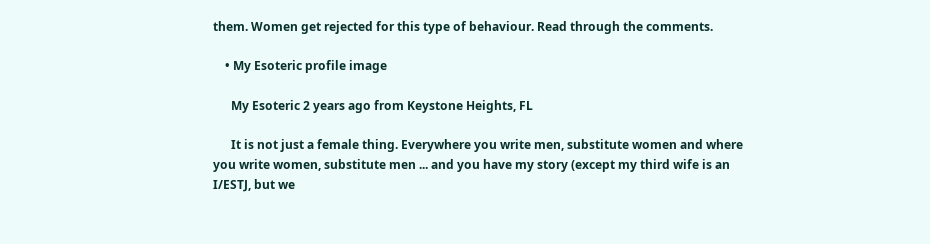them. Women get rejected for this type of behaviour. Read through the comments.

    • My Esoteric profile image

      My Esoteric 2 years ago from Keystone Heights, FL

      It is not just a female thing. Everywhere you write men, substitute women and where you write women, substitute men ... and you have my story (except my third wife is an I/ESTJ, but we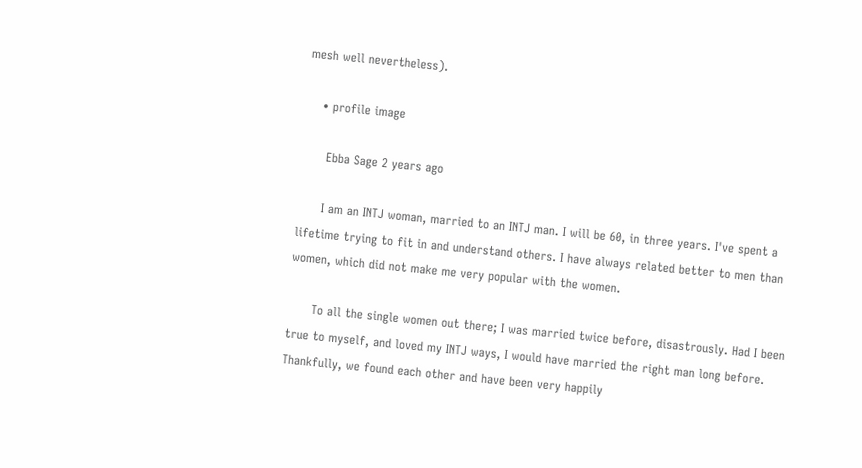mesh well nevertheless).

    • profile image

      Ebba Sage 2 years ago

      I am an INTJ woman, married to an INTJ man. I will be 60, in three years. I've spent a lifetime trying to fit in and understand others. I have always related better to men than women, which did not make me very popular with the women.

      To all the single women out there; I was married twice before, disastrously. Had I been true to myself, and loved my INTJ ways, I would have married the right man long before. Thankfully, we found each other and have been very happily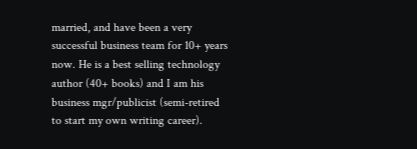married, and have been a very successful business team for 10+ years now. He is a best selling technology author (40+ books) and I am his business mgr/publicist (semi-retired to start my own writing career).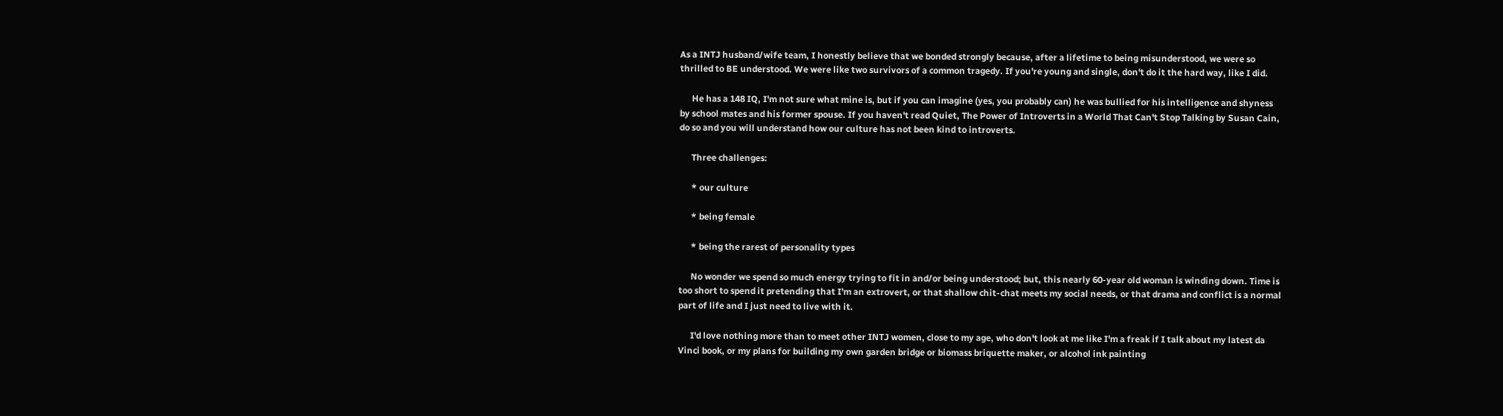As a INTJ husband/wife team, I honestly believe that we bonded strongly because, after a lifetime to being misunderstood, we were so thrilled to BE understood. We were like two survivors of a common tragedy. If you're young and single, don't do it the hard way, like I did.

      He has a 148 IQ, I'm not sure what mine is, but if you can imagine (yes, you probably can) he was bullied for his intelligence and shyness by school mates and his former spouse. If you haven't read Quiet, The Power of Introverts in a World That Can't Stop Talking by Susan Cain, do so and you will understand how our culture has not been kind to introverts.

      Three challenges:

      * our culture

      * being female

      * being the rarest of personality types

      No wonder we spend so much energy trying to fit in and/or being understood; but, this nearly 60-year old woman is winding down. Time is too short to spend it pretending that I'm an extrovert, or that shallow chit-chat meets my social needs, or that drama and conflict is a normal part of life and I just need to live with it.

      I'd love nothing more than to meet other INTJ women, close to my age, who don't look at me like I'm a freak if I talk about my latest da Vinci book, or my plans for building my own garden bridge or biomass briquette maker, or alcohol ink painting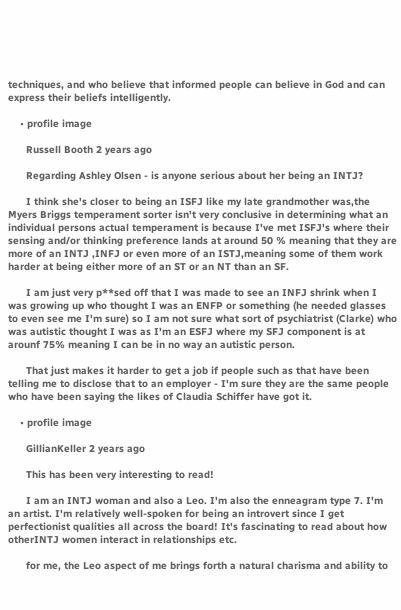techniques, and who believe that informed people can believe in God and can express their beliefs intelligently.

    • profile image

      Russell Booth 2 years ago

      Regarding Ashley Olsen - is anyone serious about her being an INTJ?

      I think she's closer to being an ISFJ like my late grandmother was,the Myers Briggs temperament sorter isn't very conclusive in determining what an individual persons actual temperament is because I've met ISFJ's where their sensing and/or thinking preference lands at around 50 % meaning that they are more of an INTJ ,INFJ or even more of an ISTJ,meaning some of them work harder at being either more of an ST or an NT than an SF.

      I am just very p**sed off that I was made to see an INFJ shrink when I was growing up who thought I was an ENFP or something (he needed glasses to even see me I'm sure) so I am not sure what sort of psychiatrist (Clarke) who was autistic thought I was as I'm an ESFJ where my SFJ component is at arounf 75% meaning I can be in no way an autistic person.

      That just makes it harder to get a job if people such as that have been telling me to disclose that to an employer - I'm sure they are the same people who have been saying the likes of Claudia Schiffer have got it.

    • profile image

      GillianKeller 2 years ago

      This has been very interesting to read!

      I am an INTJ woman and also a Leo. I'm also the enneagram type 7. I'm an artist. I'm relatively well-spoken for being an introvert since I get perfectionist qualities all across the board! It's fascinating to read about how otherINTJ women interact in relationships etc.

      for me, the Leo aspect of me brings forth a natural charisma and ability to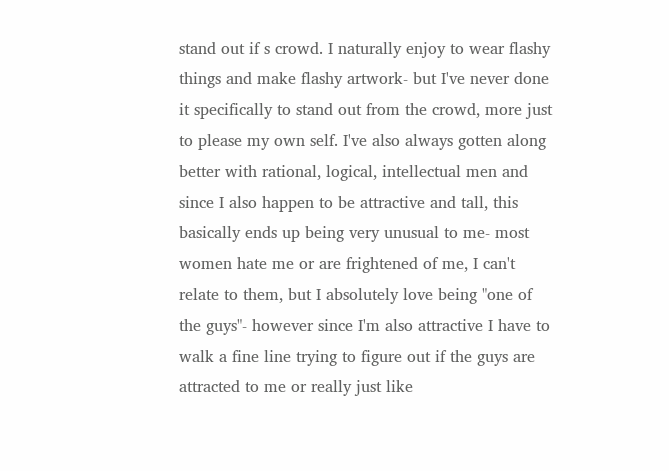stand out if s crowd. I naturally enjoy to wear flashy things and make flashy artwork- but I've never done it specifically to stand out from the crowd, more just to please my own self. I've also always gotten along better with rational, logical, intellectual men and since I also happen to be attractive and tall, this basically ends up being very unusual to me- most women hate me or are frightened of me, I can't relate to them, but I absolutely love being "one of the guys"- however since I'm also attractive I have to walk a fine line trying to figure out if the guys are attracted to me or really just like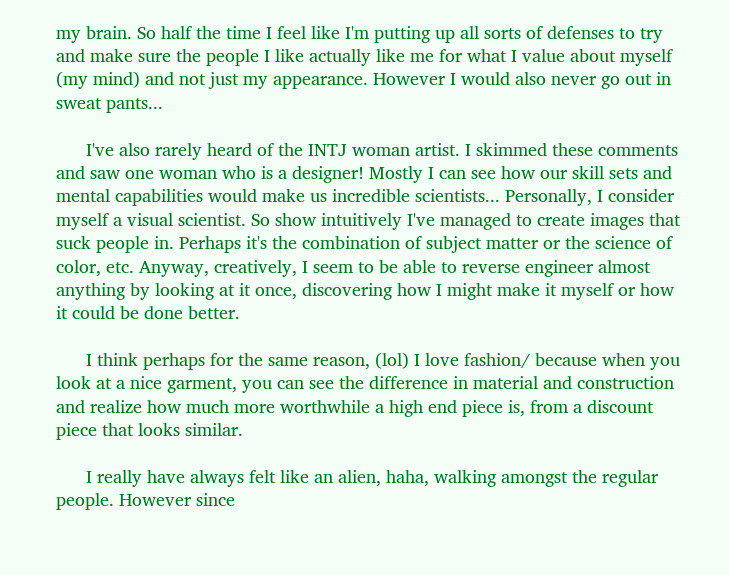my brain. So half the time I feel like I'm putting up all sorts of defenses to try and make sure the people I like actually like me for what I value about myself (my mind) and not just my appearance. However I would also never go out in sweat pants...

      I've also rarely heard of the INTJ woman artist. I skimmed these comments and saw one woman who is a designer! Mostly I can see how our skill sets and mental capabilities would make us incredible scientists... Personally, I consider myself a visual scientist. So show intuitively I've managed to create images that suck people in. Perhaps it's the combination of subject matter or the science of color, etc. Anyway, creatively, I seem to be able to reverse engineer almost anything by looking at it once, discovering how I might make it myself or how it could be done better.

      I think perhaps for the same reason, (lol) I love fashion/ because when you look at a nice garment, you can see the difference in material and construction and realize how much more worthwhile a high end piece is, from a discount piece that looks similar.

      I really have always felt like an alien, haha, walking amongst the regular people. However since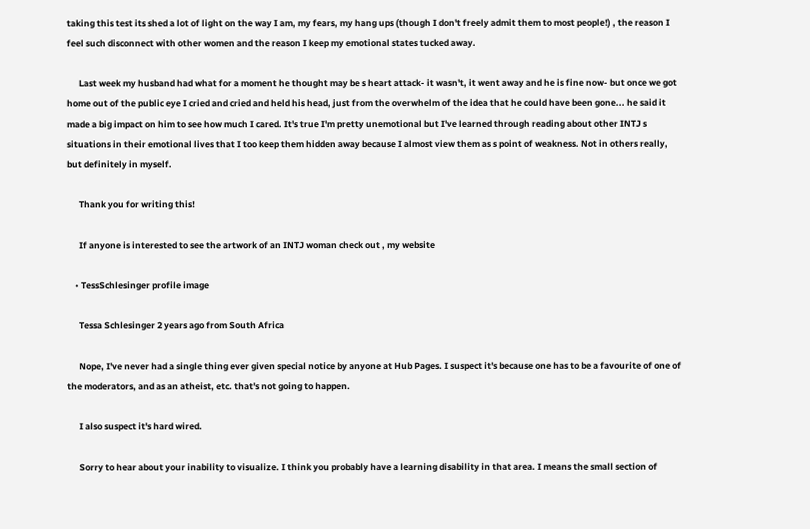taking this test its shed a lot of light on the way I am, my fears, my hang ups (though I don't freely admit them to most people!) , the reason I feel such disconnect with other women and the reason I keep my emotional states tucked away.

      Last week my husband had what for a moment he thought may be s heart attack- it wasn't, it went away and he is fine now- but once we got home out of the public eye I cried and cried and held his head, just from the overwhelm of the idea that he could have been gone... he said it made a big impact on him to see how much I cared. It's true I'm pretty unemotional but I've learned through reading about other INTJ s situations in their emotional lives that I too keep them hidden away because I almost view them as s point of weakness. Not in others really, but definitely in myself.

      Thank you for writing this!

      If anyone is interested to see the artwork of an INTJ woman check out , my website

    • TessSchlesinger profile image

      Tessa Schlesinger 2 years ago from South Africa

      Nope, I've never had a single thing ever given special notice by anyone at Hub Pages. I suspect it's because one has to be a favourite of one of the moderators, and as an atheist, etc. that's not going to happen.

      I also suspect it's hard wired.

      Sorry to hear about your inability to visualize. I think you probably have a learning disability in that area. I means the small section of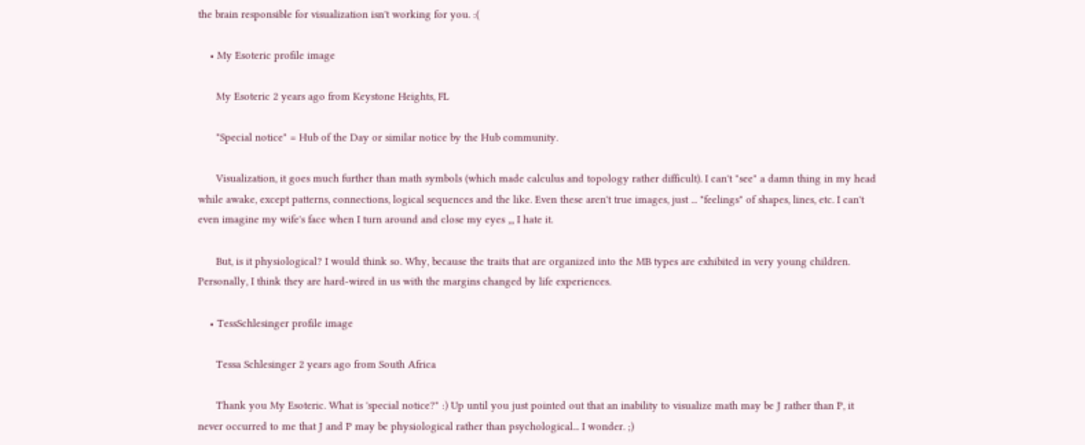the brain responsible for visualization isn't working for you. :(

    • My Esoteric profile image

      My Esoteric 2 years ago from Keystone Heights, FL

      "Special notice" = Hub of the Day or similar notice by the Hub community.

      Visualization, it goes much further than math symbols (which made calculus and topology rather difficult). I can't "see" a damn thing in my head while awake, except patterns, connections, logical sequences and the like. Even these aren't true images, just ... "feelings" of shapes, lines, etc. I can't even imagine my wife's face when I turn around and close my eyes ,,, I hate it.

      But, is it physiological? I would think so. Why, because the traits that are organized into the MB types are exhibited in very young children. Personally, I think they are hard-wired in us with the margins changed by life experiences.

    • TessSchlesinger profile image

      Tessa Schlesinger 2 years ago from South Africa

      Thank you My Esoteric. What is 'special notice?" :) Up until you just pointed out that an inability to visualize math may be J rather than P, it never occurred to me that J and P may be physiological rather than psychological... I wonder. ;)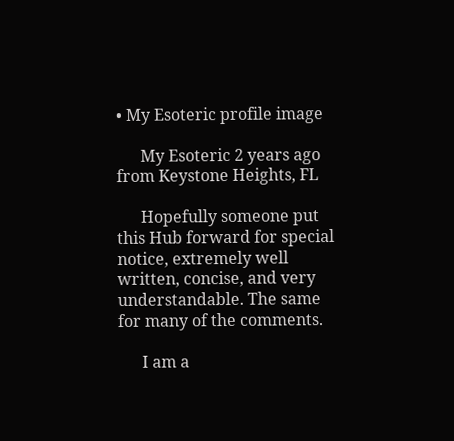• My Esoteric profile image

      My Esoteric 2 years ago from Keystone Heights, FL

      Hopefully someone put this Hub forward for special notice, extremely well written, concise, and very understandable. The same for many of the comments.

      I am a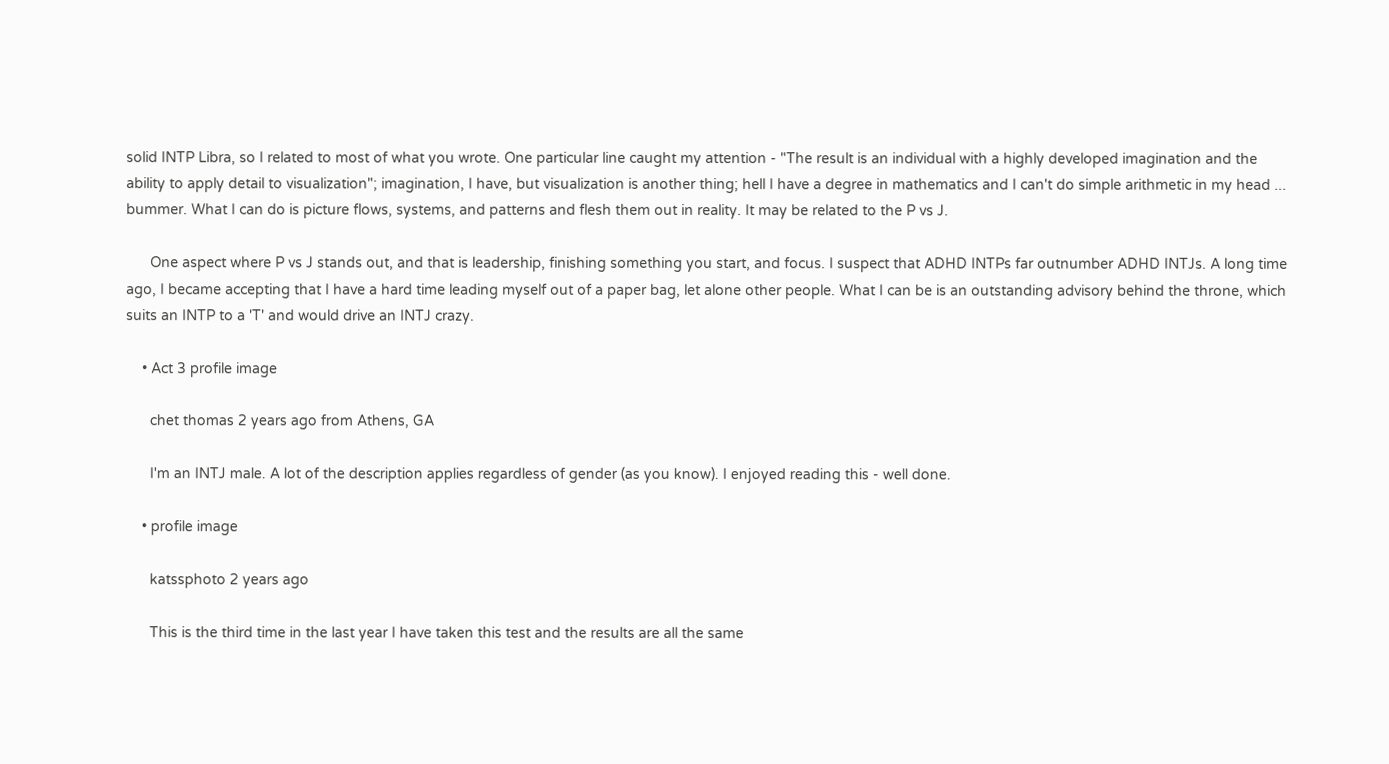solid INTP Libra, so I related to most of what you wrote. One particular line caught my attention - "The result is an individual with a highly developed imagination and the ability to apply detail to visualization"; imagination, I have, but visualization is another thing; hell I have a degree in mathematics and I can't do simple arithmetic in my head ... bummer. What I can do is picture flows, systems, and patterns and flesh them out in reality. It may be related to the P vs J.

      One aspect where P vs J stands out, and that is leadership, finishing something you start, and focus. I suspect that ADHD INTPs far outnumber ADHD INTJs. A long time ago, I became accepting that I have a hard time leading myself out of a paper bag, let alone other people. What I can be is an outstanding advisory behind the throne, which suits an INTP to a 'T' and would drive an INTJ crazy.

    • Act 3 profile image

      chet thomas 2 years ago from Athens, GA

      I'm an INTJ male. A lot of the description applies regardless of gender (as you know). I enjoyed reading this - well done.

    • profile image

      katssphoto 2 years ago

      This is the third time in the last year I have taken this test and the results are all the same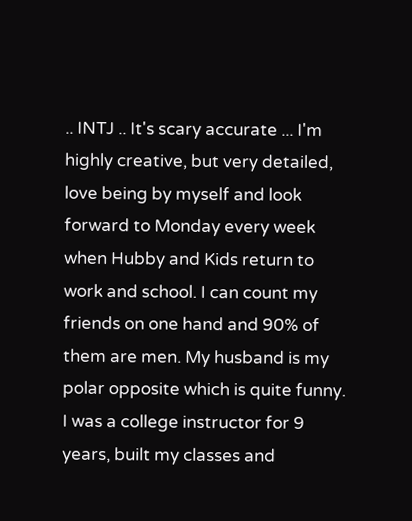.. INTJ .. It's scary accurate ... I'm highly creative, but very detailed, love being by myself and look forward to Monday every week when Hubby and Kids return to work and school. I can count my friends on one hand and 90% of them are men. My husband is my polar opposite which is quite funny. I was a college instructor for 9 years, built my classes and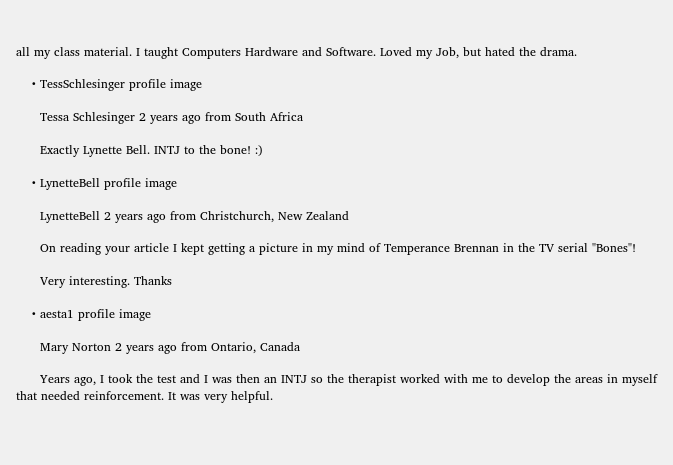all my class material. I taught Computers Hardware and Software. Loved my Job, but hated the drama.

    • TessSchlesinger profile image

      Tessa Schlesinger 2 years ago from South Africa

      Exactly Lynette Bell. INTJ to the bone! :)

    • LynetteBell profile image

      LynetteBell 2 years ago from Christchurch, New Zealand

      On reading your article I kept getting a picture in my mind of Temperance Brennan in the TV serial "Bones"!

      Very interesting. Thanks

    • aesta1 profile image

      Mary Norton 2 years ago from Ontario, Canada

      Years ago, I took the test and I was then an INTJ so the therapist worked with me to develop the areas in myself that needed reinforcement. It was very helpful.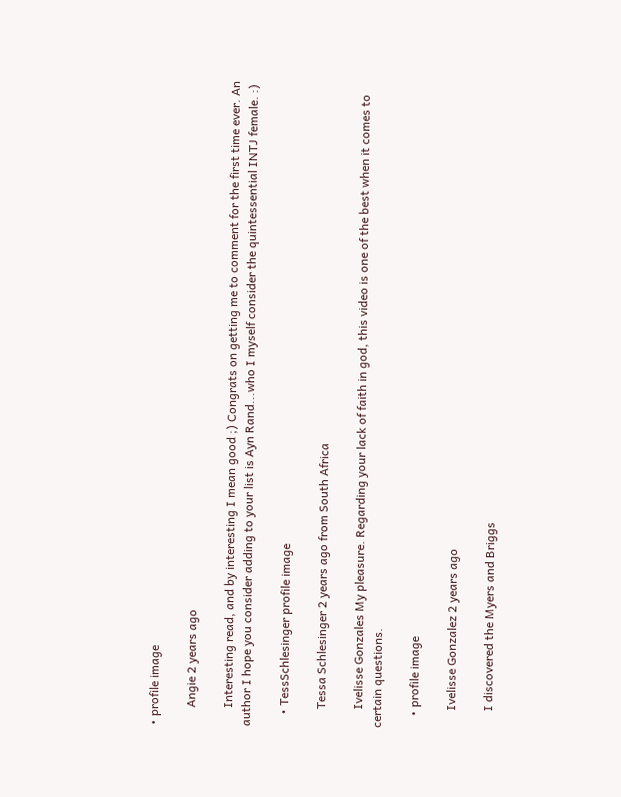• profile image

      Angie 2 years ago

      Interesting read, and by interesting I mean good ;) Congrats on getting me to comment for the first time ever. An author I hope you consider adding to your list is Ayn Rand...who I myself consider the quintessential INTJ female. :)

    • TessSchlesinger profile image

      Tessa Schlesinger 2 years ago from South Africa

      Ivelisse Gonzales My pleasure. Regarding your lack of faith in god, this video is one of the best when it comes to certain questions.

    • profile image

      Ivelisse Gonzalez 2 years ago

      I discovered the Myers and Briggs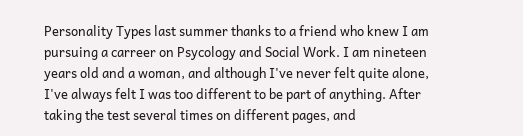Personality Types last summer thanks to a friend who knew I am pursuing a carreer on Psycology and Social Work. I am nineteen years old and a woman, and although I've never felt quite alone, I've always felt I was too different to be part of anything. After taking the test several times on different pages, and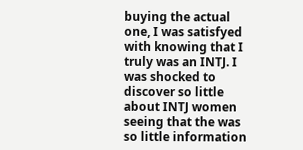buying the actual one, I was satisfyed with knowing that I truly was an INTJ. I was shocked to discover so little about INTJ women seeing that the was so little information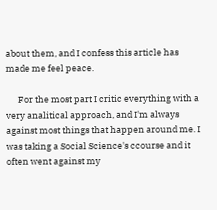about them, and I confess this article has made me feel peace.

      For the most part I critic everything with a very analitical approach, and I'm always against most things that happen around me. I was taking a Social Science's ccourse and it often went against my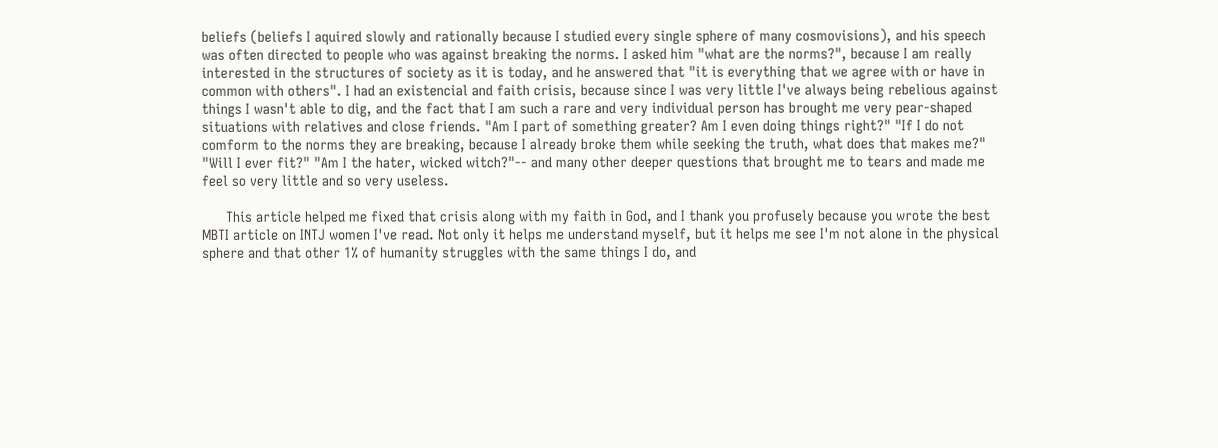beliefs (beliefs I aquired slowly and rationally because I studied every single sphere of many cosmovisions), and his speech was often directed to people who was against breaking the norms. I asked him "what are the norms?", because I am really interested in the structures of society as it is today, and he answered that "it is everything that we agree with or have in common with others". I had an existencial and faith crisis, because since I was very little I've always being rebelious against things I wasn't able to dig, and the fact that I am such a rare and very individual person has brought me very pear-shaped situations with relatives and close friends. "Am I part of something greater? Am I even doing things right?" "If I do not comform to the norms they are breaking, because I already broke them while seeking the truth, what does that makes me?" "Will I ever fit?" "Am I the hater, wicked witch?"-- and many other deeper questions that brought me to tears and made me feel so very little and so very useless.

      This article helped me fixed that crisis along with my faith in God, and I thank you profusely because you wrote the best MBTI article on INTJ women I've read. Not only it helps me understand myself, but it helps me see I'm not alone in the physical sphere and that other 1% of humanity struggles with the same things I do, and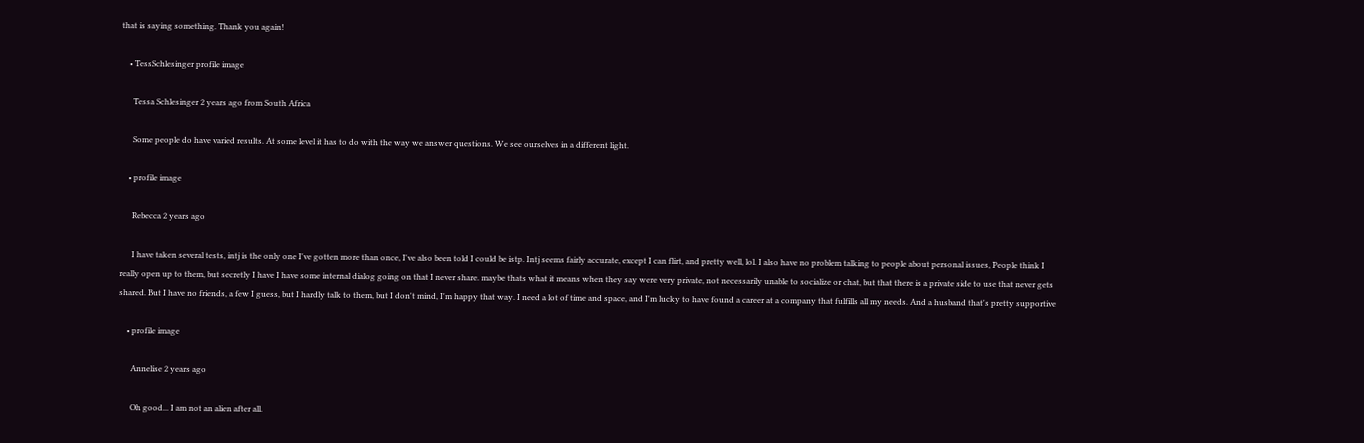that is saying something. Thank you again!

    • TessSchlesinger profile image

      Tessa Schlesinger 2 years ago from South Africa

      Some people do have varied results. At some level it has to do with the way we answer questions. We see ourselves in a different light.

    • profile image

      Rebecca 2 years ago

      I have taken several tests, intj is the only one I've gotten more than once, I've also been told I could be istp. Intj seems fairly accurate, except I can flirt, and pretty well, lol. I also have no problem talking to people about personal issues, People think I really open up to them, but secretly I have I have some internal dialog going on that I never share. maybe thats what it means when they say were very private, not necessarily unable to socialize or chat, but that there is a private side to use that never gets shared. But I have no friends, a few I guess, but I hardly talk to them, but I don't mind, I'm happy that way. I need a lot of time and space, and I'm lucky to have found a career at a company that fulfills all my needs. And a husband that's pretty supportive

    • profile image

      Annelise 2 years ago

      Oh good... I am not an alien after all.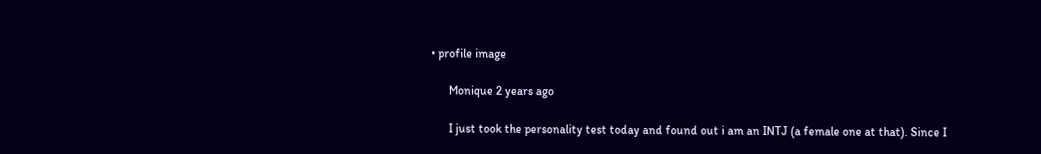• profile image

      Monique 2 years ago

      I just took the personality test today and found out i am an INTJ (a female one at that). Since I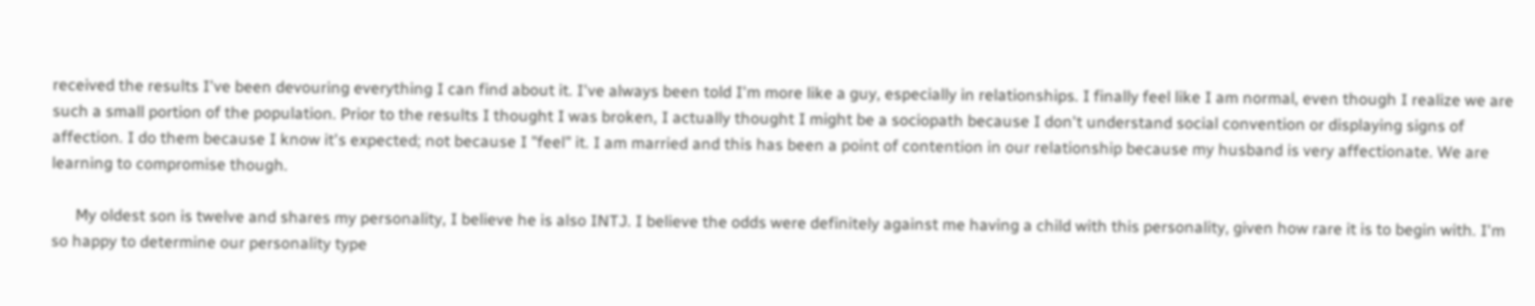received the results I've been devouring everything I can find about it. I've always been told I'm more like a guy, especially in relationships. I finally feel like I am normal, even though I realize we are such a small portion of the population. Prior to the results I thought I was broken, I actually thought I might be a sociopath because I don't understand social convention or displaying signs of affection. I do them because I know it's expected; not because I "feel" it. I am married and this has been a point of contention in our relationship because my husband is very affectionate. We are learning to compromise though.

      My oldest son is twelve and shares my personality, I believe he is also INTJ. I believe the odds were definitely against me having a child with this personality, given how rare it is to begin with. I'm so happy to determine our personality type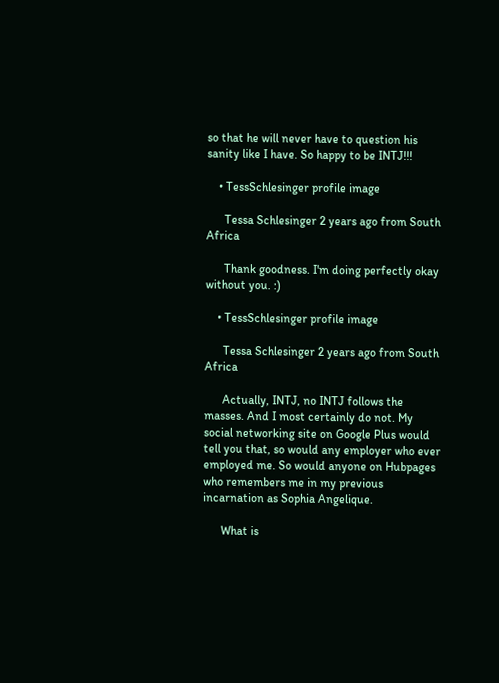so that he will never have to question his sanity like I have. So happy to be INTJ!!!

    • TessSchlesinger profile image

      Tessa Schlesinger 2 years ago from South Africa

      Thank goodness. I'm doing perfectly okay without you. :)

    • TessSchlesinger profile image

      Tessa Schlesinger 2 years ago from South Africa

      Actually, INTJ, no INTJ follows the masses. And I most certainly do not. My social networking site on Google Plus would tell you that, so would any employer who ever employed me. So would anyone on Hubpages who remembers me in my previous incarnation as Sophia Angelique.

      What is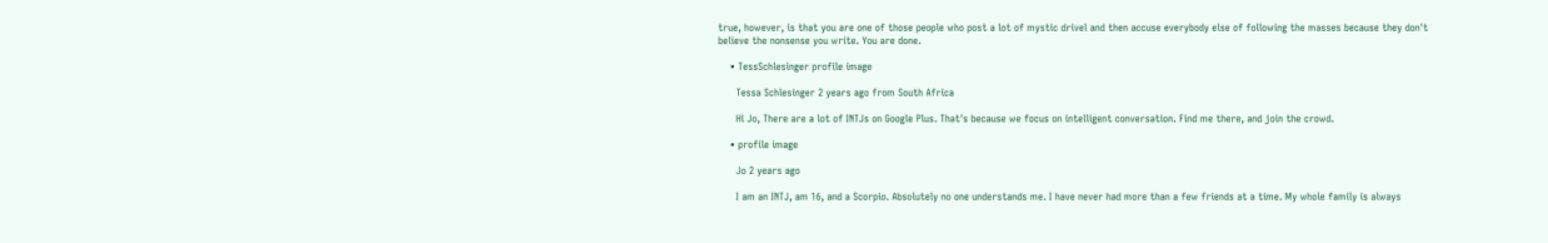true, however, is that you are one of those people who post a lot of mystic drivel and then accuse everybody else of following the masses because they don't believe the nonsense you write. You are done.

    • TessSchlesinger profile image

      Tessa Schlesinger 2 years ago from South Africa

      Hi Jo, There are a lot of INTJs on Google Plus. That's because we focus on intelligent conversation. Find me there, and join the crowd.

    • profile image

      Jo 2 years ago

      I am an INTJ, am 16, and a Scorpio. Absolutely no one understands me. I have never had more than a few friends at a time. My whole family is always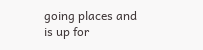going places and is up for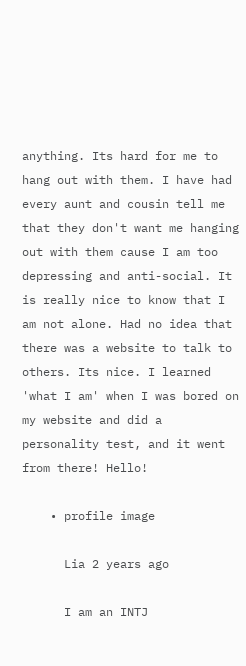anything. Its hard for me to hang out with them. I have had every aunt and cousin tell me that they don't want me hanging out with them cause I am too depressing and anti-social. It is really nice to know that I am not alone. Had no idea that there was a website to talk to others. Its nice. I learned 'what I am' when I was bored on my website and did a personality test, and it went from there! Hello!

    • profile image

      Lia 2 years ago

      I am an INTJ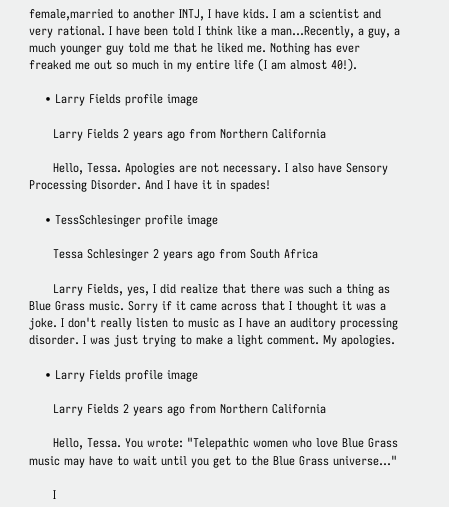female,married to another INTJ, I have kids. I am a scientist and very rational. I have been told I think like a man...Recently, a guy, a much younger guy told me that he liked me. Nothing has ever freaked me out so much in my entire life (I am almost 40!).

    • Larry Fields profile image

      Larry Fields 2 years ago from Northern California

      Hello, Tessa. Apologies are not necessary. I also have Sensory Processing Disorder. And I have it in spades!

    • TessSchlesinger profile image

      Tessa Schlesinger 2 years ago from South Africa

      Larry Fields, yes, I did realize that there was such a thing as Blue Grass music. Sorry if it came across that I thought it was a joke. I don't really listen to music as I have an auditory processing disorder. I was just trying to make a light comment. My apologies.

    • Larry Fields profile image

      Larry Fields 2 years ago from Northern California

      Hello, Tessa. You wrote: "Telepathic women who love Blue Grass music may have to wait until you get to the Blue Grass universe..."

      I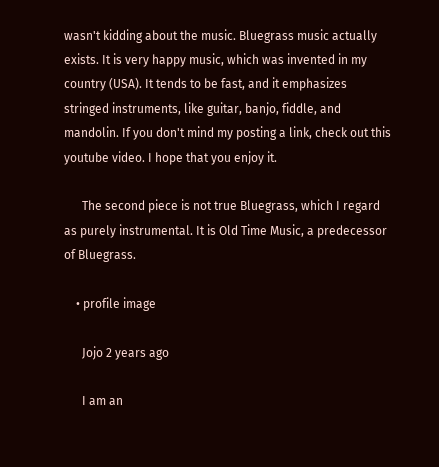wasn't kidding about the music. Bluegrass music actually exists. It is very happy music, which was invented in my country (USA). It tends to be fast, and it emphasizes stringed instruments, like guitar, banjo, fiddle, and mandolin. If you don't mind my posting a link, check out this youtube video. I hope that you enjoy it.

      The second piece is not true Bluegrass, which I regard as purely instrumental. It is Old Time Music, a predecessor of Bluegrass.

    • profile image

      Jojo 2 years ago

      I am an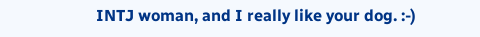INTJ woman, and I really like your dog. :-)